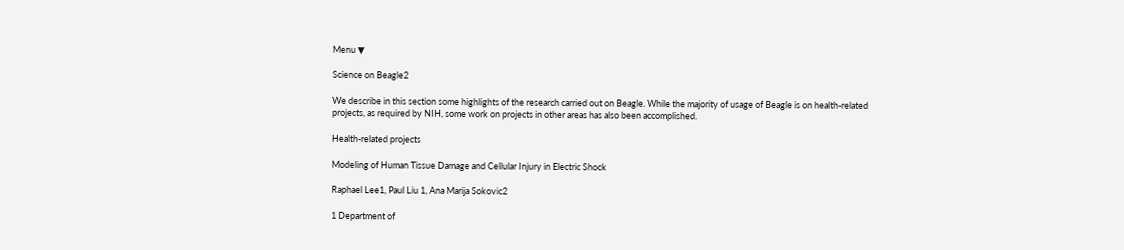Menu ▼

Science on Beagle2

We describe in this section some highlights of the research carried out on Beagle. While the majority of usage of Beagle is on health-related projects, as required by NIH, some work on projects in other areas has also been accomplished.

Health-related projects

Modeling of Human Tissue Damage and Cellular Injury in Electric Shock

Raphael Lee1, Paul Liu 1, Ana Marija Sokovic2

1 Department of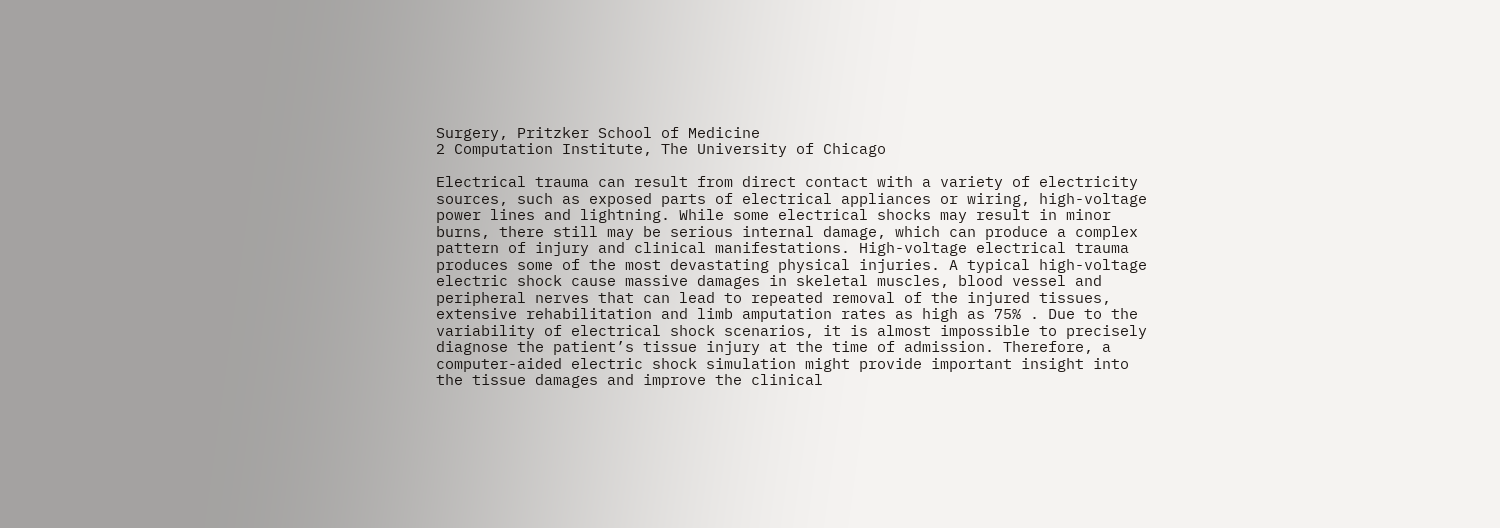Surgery, Pritzker School of Medicine
2 Computation Institute, The University of Chicago

Electrical trauma can result from direct contact with a variety of electricity sources, such as exposed parts of electrical appliances or wiring, high-voltage power lines and lightning. While some electrical shocks may result in minor burns, there still may be serious internal damage, which can produce a complex pattern of injury and clinical manifestations. High-voltage electrical trauma produces some of the most devastating physical injuries. A typical high-voltage electric shock cause massive damages in skeletal muscles, blood vessel and peripheral nerves that can lead to repeated removal of the injured tissues, extensive rehabilitation and limb amputation rates as high as 75% . Due to the variability of electrical shock scenarios, it is almost impossible to precisely diagnose the patient’s tissue injury at the time of admission. Therefore, a computer-aided electric shock simulation might provide important insight into the tissue damages and improve the clinical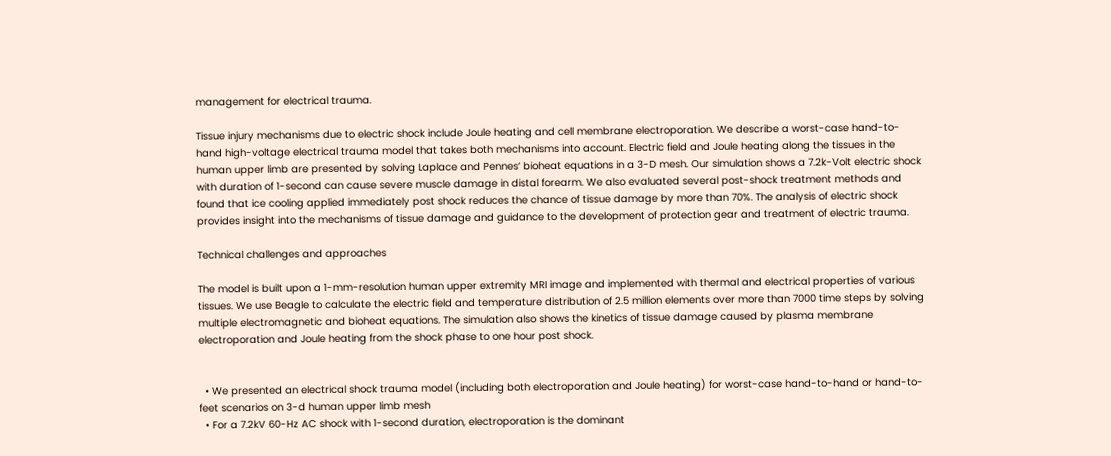management for electrical trauma.

Tissue injury mechanisms due to electric shock include Joule heating and cell membrane electroporation. We describe a worst-case hand-to-hand high-voltage electrical trauma model that takes both mechanisms into account. Electric field and Joule heating along the tissues in the human upper limb are presented by solving Laplace and Pennes’ bioheat equations in a 3-D mesh. Our simulation shows a 7.2k-Volt electric shock with duration of 1-second can cause severe muscle damage in distal forearm. We also evaluated several post-shock treatment methods and found that ice cooling applied immediately post shock reduces the chance of tissue damage by more than 70%. The analysis of electric shock provides insight into the mechanisms of tissue damage and guidance to the development of protection gear and treatment of electric trauma.

Technical challenges and approaches

The model is built upon a 1-mm-resolution human upper extremity MRI image and implemented with thermal and electrical properties of various tissues. We use Beagle to calculate the electric field and temperature distribution of 2.5 million elements over more than 7000 time steps by solving multiple electromagnetic and bioheat equations. The simulation also shows the kinetics of tissue damage caused by plasma membrane electroporation and Joule heating from the shock phase to one hour post shock.


  • We presented an electrical shock trauma model (including both electroporation and Joule heating) for worst-case hand-to-hand or hand-to-feet scenarios on 3-d human upper limb mesh
  • For a 7.2kV 60-Hz AC shock with 1-second duration, electroporation is the dominant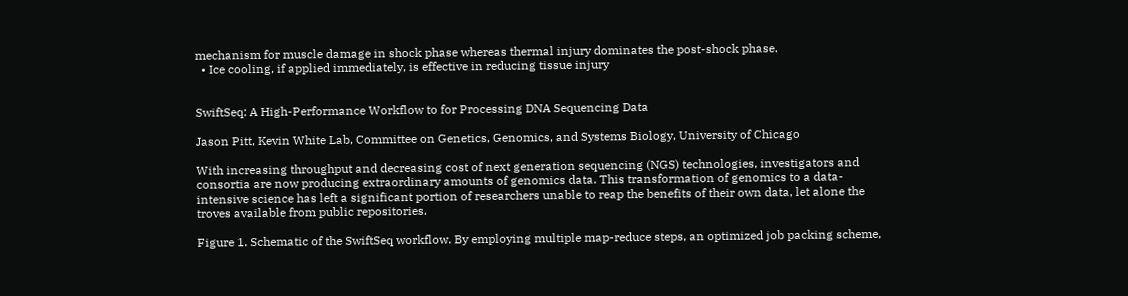mechanism for muscle damage in shock phase whereas thermal injury dominates the post-shock phase.
  • Ice cooling, if applied immediately, is effective in reducing tissue injury


SwiftSeq: A High-Performance Workflow to for Processing DNA Sequencing Data

Jason Pitt, Kevin White Lab, Committee on Genetics, Genomics, and Systems Biology, University of Chicago

With increasing throughput and decreasing cost of next generation sequencing (NGS) technologies, investigators and consortia are now producing extraordinary amounts of genomics data. This transformation of genomics to a data-intensive science has left a significant portion of researchers unable to reap the benefits of their own data, let alone the troves available from public repositories.

Figure 1. Schematic of the SwiftSeq workflow. By employing multiple map-reduce steps, an optimized job packing scheme,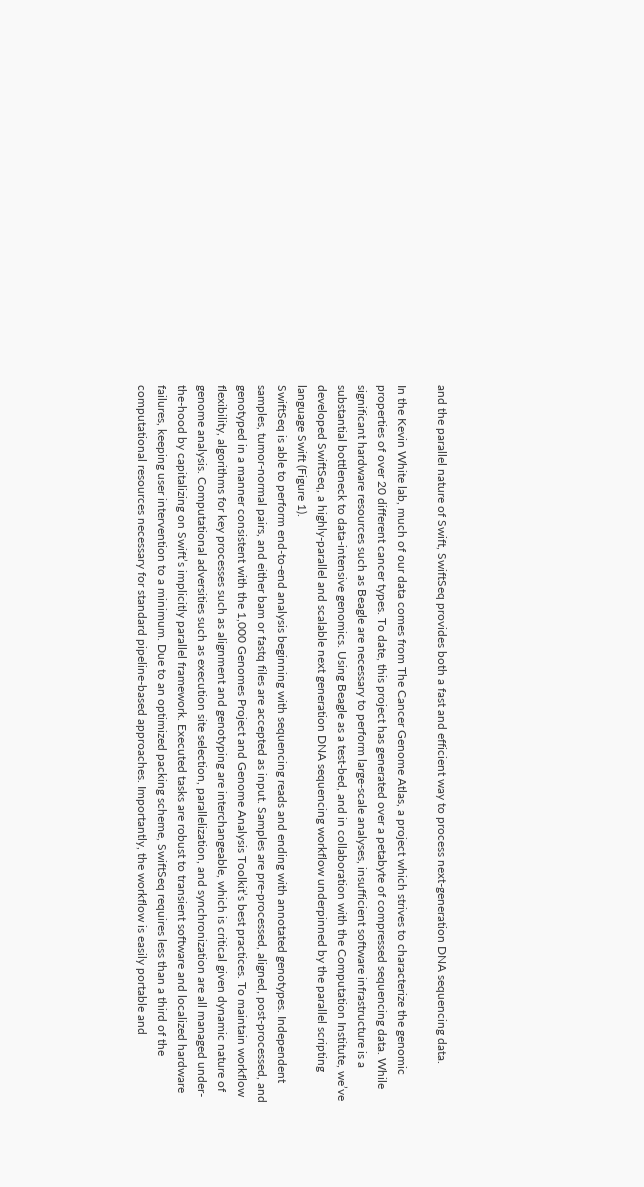and the parallel nature of Swift, SwiftSeq provides both a fast and efficient way to process next-generation DNA sequencing data.

In the Kevin White lab, much of our data comes from The Cancer Genome Atlas, a project which strives to characterize the genomic properties of over 20 different cancer types. To date, this project has generated over a petabyte of compressed sequencing data. While significant hardware resources such as Beagle are necessary to perform large-scale analyses, insufficient software infrastructure is a substantial bottleneck to data-intensive genomics. Using Beagle as a test-bed, and in collaboration with the Computation Institute, we’ve developed SwiftSeq, a highly-parallel and scalable next generation DNA sequencing workflow underpinned by the parallel scripting language Swift (Figure 1).
SwiftSeq is able to perform end-to-end analysis beginning with sequencing reads and ending with annotated genotypes. Independent samples, tumor-normal pairs, and either bam or fastq files are accepted as input. Samples are pre-processed, aligned, post-processed, and genotyped in a manner consistent with the 1,000 Genomes Project and Genome Analysis Toolkit’s best practices. To maintain workflow flexibility, algorithms for key processes such as alignment and genotyping are interchangeable, which is critical given dynamic nature of genome analysis. Computational adversities such as execution site selection, parallelization, and synchronization are all managed under-the-hood by capitalizing on Swift’s implicitly parallel framework. Executed tasks are robust to transient software and localized hardware failures, keeping user intervention to a minimum. Due to an optimized packing scheme, SwiftSeq requires less than a third of the computational resources necessary for standard pipeline-based approaches. Importantly, the workflow is easily portable and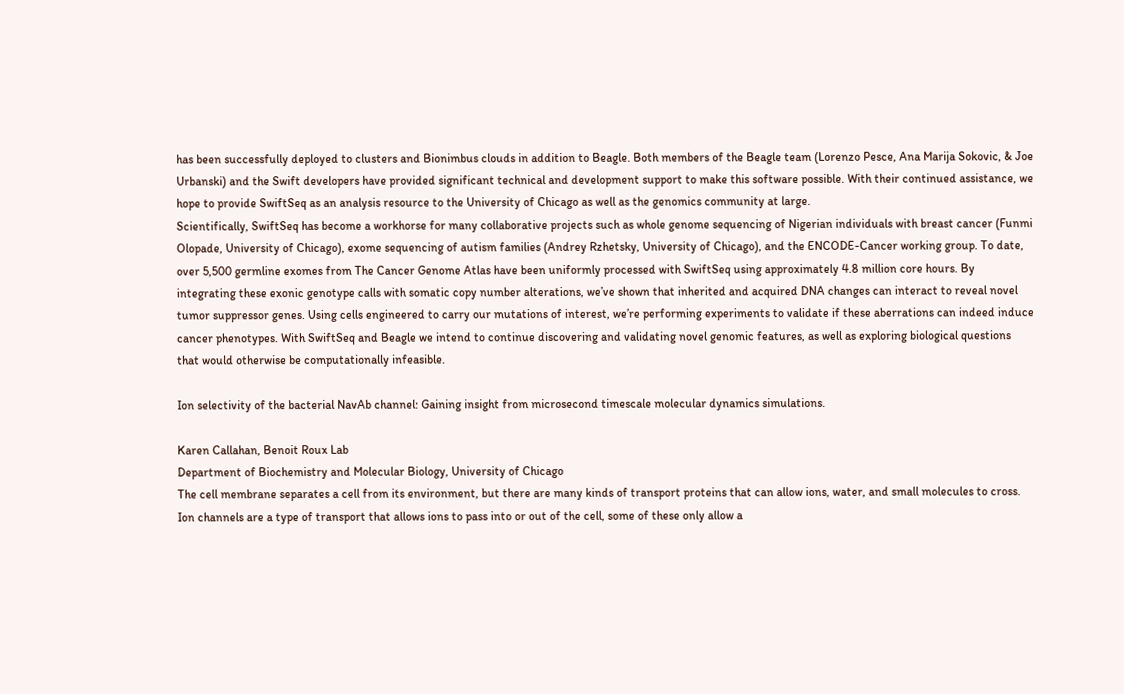has been successfully deployed to clusters and Bionimbus clouds in addition to Beagle. Both members of the Beagle team (Lorenzo Pesce, Ana Marija Sokovic, & Joe Urbanski) and the Swift developers have provided significant technical and development support to make this software possible. With their continued assistance, we hope to provide SwiftSeq as an analysis resource to the University of Chicago as well as the genomics community at large.
Scientifically, SwiftSeq has become a workhorse for many collaborative projects such as whole genome sequencing of Nigerian individuals with breast cancer (Funmi Olopade, University of Chicago), exome sequencing of autism families (Andrey Rzhetsky, University of Chicago), and the ENCODE-Cancer working group. To date, over 5,500 germline exomes from The Cancer Genome Atlas have been uniformly processed with SwiftSeq using approximately 4.8 million core hours. By integrating these exonic genotype calls with somatic copy number alterations, we’ve shown that inherited and acquired DNA changes can interact to reveal novel tumor suppressor genes. Using cells engineered to carry our mutations of interest, we’re performing experiments to validate if these aberrations can indeed induce cancer phenotypes. With SwiftSeq and Beagle we intend to continue discovering and validating novel genomic features, as well as exploring biological questions that would otherwise be computationally infeasible.

Ion selectivity of the bacterial NavAb channel: Gaining insight from microsecond timescale molecular dynamics simulations.

Karen Callahan, Benoit Roux Lab
Department of Biochemistry and Molecular Biology, University of Chicago
The cell membrane separates a cell from its environment, but there are many kinds of transport proteins that can allow ions, water, and small molecules to cross. Ion channels are a type of transport that allows ions to pass into or out of the cell, some of these only allow a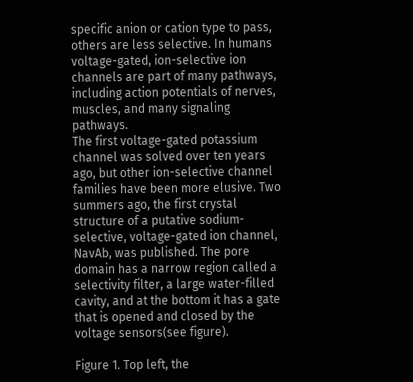specific anion or cation type to pass, others are less selective. In humans voltage-gated, ion-selective ion channels are part of many pathways, including action potentials of nerves, muscles, and many signaling pathways.
The first voltage-gated potassium channel was solved over ten years ago, but other ion-selective channel families have been more elusive. Two summers ago, the first crystal structure of a putative sodium-selective, voltage-gated ion channel, NavAb, was published. The pore domain has a narrow region called a selectivity filter, a large water-filled cavity, and at the bottom it has a gate that is opened and closed by the voltage sensors(see figure).

Figure 1. Top left, the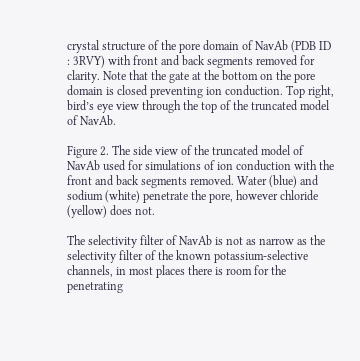crystal structure of the pore domain of NavAb (PDB ID : 3RVY) with front and back segments removed for clarity. Note that the gate at the bottom on the pore domain is closed preventing ion conduction. Top right, bird’s eye view through the top of the truncated model of NavAb.

Figure 2. The side view of the truncated model of NavAb used for simulations of ion conduction with the front and back segments removed. Water (blue) and sodium (white) penetrate the pore, however chloride (yellow) does not.

The selectivity filter of NavAb is not as narrow as the selectivity filter of the known potassium-selective channels, in most places there is room for the penetrating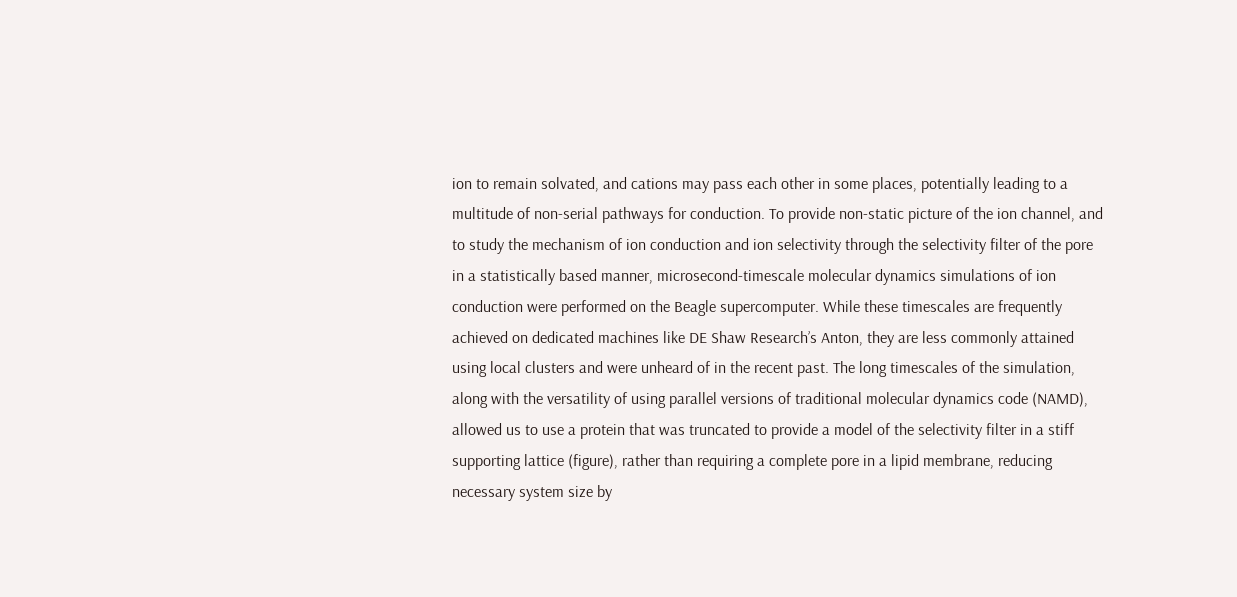ion to remain solvated, and cations may pass each other in some places, potentially leading to a multitude of non-serial pathways for conduction. To provide non-static picture of the ion channel, and to study the mechanism of ion conduction and ion selectivity through the selectivity filter of the pore in a statistically based manner, microsecond-timescale molecular dynamics simulations of ion conduction were performed on the Beagle supercomputer. While these timescales are frequently achieved on dedicated machines like DE Shaw Research’s Anton, they are less commonly attained using local clusters and were unheard of in the recent past. The long timescales of the simulation, along with the versatility of using parallel versions of traditional molecular dynamics code (NAMD), allowed us to use a protein that was truncated to provide a model of the selectivity filter in a stiff supporting lattice (figure), rather than requiring a complete pore in a lipid membrane, reducing necessary system size by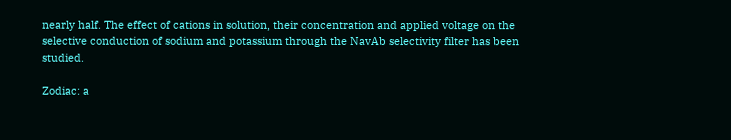nearly half. The effect of cations in solution, their concentration and applied voltage on the selective conduction of sodium and potassium through the NavAb selectivity filter has been studied.

Zodiac: a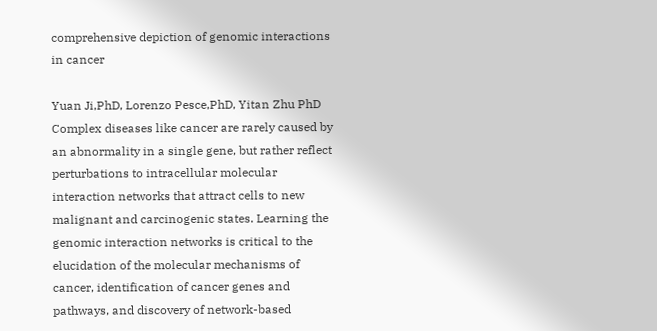comprehensive depiction of genomic interactions in cancer

Yuan Ji,PhD, Lorenzo Pesce,PhD, Yitan Zhu PhD Complex diseases like cancer are rarely caused by an abnormality in a single gene, but rather reflect perturbations to intracellular molecular interaction networks that attract cells to new malignant and carcinogenic states. Learning the genomic interaction networks is critical to the elucidation of the molecular mechanisms of cancer, identification of cancer genes and pathways, and discovery of network-based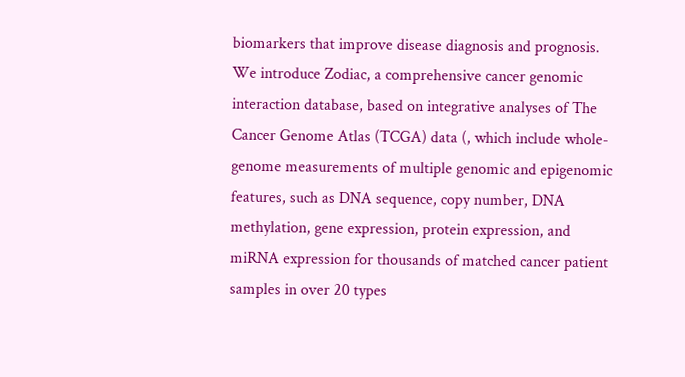biomarkers that improve disease diagnosis and prognosis.
We introduce Zodiac, a comprehensive cancer genomic interaction database, based on integrative analyses of The Cancer Genome Atlas (TCGA) data (, which include whole-genome measurements of multiple genomic and epigenomic features, such as DNA sequence, copy number, DNA methylation, gene expression, protein expression, and miRNA expression for thousands of matched cancer patient samples in over 20 types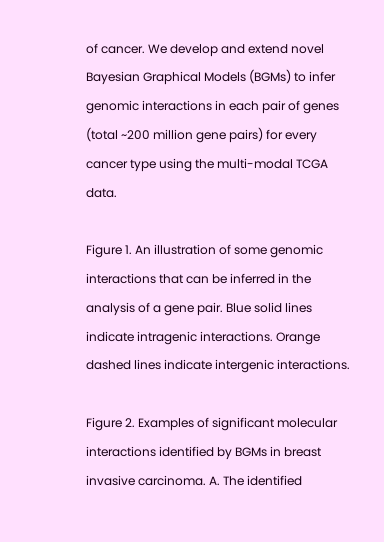of cancer. We develop and extend novel Bayesian Graphical Models (BGMs) to infer genomic interactions in each pair of genes (total ~200 million gene pairs) for every cancer type using the multi-modal TCGA data.

Figure 1. An illustration of some genomic interactions that can be inferred in the analysis of a gene pair. Blue solid lines indicate intragenic interactions. Orange dashed lines indicate intergenic interactions.

Figure 2. Examples of significant molecular interactions identified by BGMs in breast invasive carcinoma. A. The identified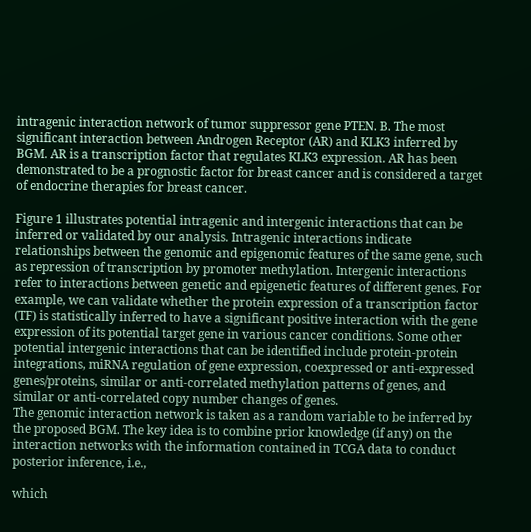intragenic interaction network of tumor suppressor gene PTEN. B. The most significant interaction between Androgen Receptor (AR) and KLK3 inferred by BGM. AR is a transcription factor that regulates KLK3 expression. AR has been demonstrated to be a prognostic factor for breast cancer and is considered a target of endocrine therapies for breast cancer.

Figure 1 illustrates potential intragenic and intergenic interactions that can be inferred or validated by our analysis. Intragenic interactions indicate relationships between the genomic and epigenomic features of the same gene, such as repression of transcription by promoter methylation. Intergenic interactions refer to interactions between genetic and epigenetic features of different genes. For example, we can validate whether the protein expression of a transcription factor (TF) is statistically inferred to have a significant positive interaction with the gene expression of its potential target gene in various cancer conditions. Some other potential intergenic interactions that can be identified include protein-protein integrations, miRNA regulation of gene expression, coexpressed or anti-expressed genes/proteins, similar or anti-correlated methylation patterns of genes, and similar or anti-correlated copy number changes of genes.
The genomic interaction network is taken as a random variable to be inferred by the proposed BGM. The key idea is to combine prior knowledge (if any) on the interaction networks with the information contained in TCGA data to conduct posterior inference, i.e.,

which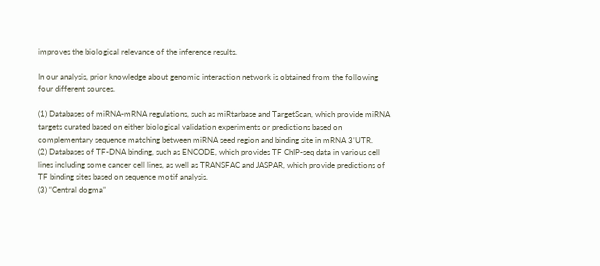improves the biological relevance of the inference results.

In our analysis, prior knowledge about genomic interaction network is obtained from the following four different sources.

(1) Databases of miRNA-mRNA regulations, such as miRtarbase and TargetScan, which provide miRNA targets curated based on either biological validation experiments or predictions based on complementary sequence matching between miRNA seed region and binding site in mRNA 3’UTR.
(2) Databases of TF-DNA binding, such as ENCODE, which provides TF ChIP-seq data in various cell lines including some cancer cell lines, as well as TRANSFAC and JASPAR, which provide predictions of TF binding sites based on sequence motif analysis.
(3) “Central dogma”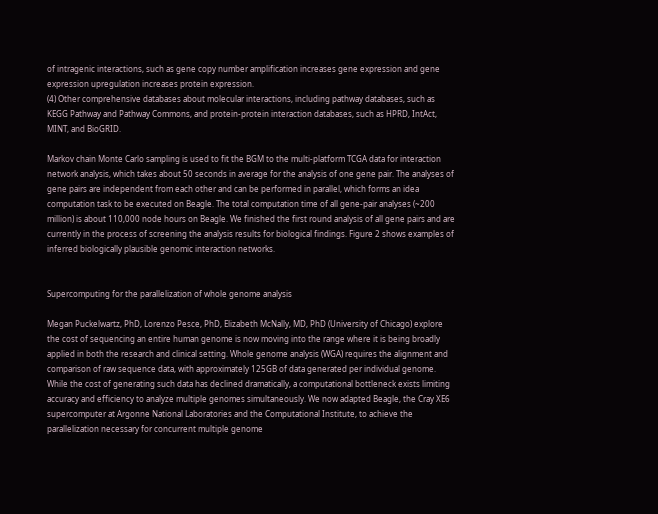of intragenic interactions, such as gene copy number amplification increases gene expression and gene expression upregulation increases protein expression.
(4) Other comprehensive databases about molecular interactions, including pathway databases, such as KEGG Pathway and Pathway Commons, and protein-protein interaction databases, such as HPRD, IntAct, MINT, and BioGRID.

Markov chain Monte Carlo sampling is used to fit the BGM to the multi-platform TCGA data for interaction network analysis, which takes about 50 seconds in average for the analysis of one gene pair. The analyses of gene pairs are independent from each other and can be performed in parallel, which forms an idea computation task to be executed on Beagle. The total computation time of all gene-pair analyses (~200 million) is about 110,000 node hours on Beagle. We finished the first round analysis of all gene pairs and are currently in the process of screening the analysis results for biological findings. Figure 2 shows examples of inferred biologically plausible genomic interaction networks.


Supercomputing for the parallelization of whole genome analysis

Megan Puckelwartz, PhD, Lorenzo Pesce, PhD, Elizabeth McNally, MD, PhD (University of Chicago) explore the cost of sequencing an entire human genome is now moving into the range where it is being broadly applied in both the research and clinical setting. Whole genome analysis (WGA) requires the alignment and comparison of raw sequence data, with approximately 125GB of data generated per individual genome. While the cost of generating such data has declined dramatically, a computational bottleneck exists limiting accuracy and efficiency to analyze multiple genomes simultaneously. We now adapted Beagle, the Cray XE6 supercomputer at Argonne National Laboratories and the Computational Institute, to achieve the parallelization necessary for concurrent multiple genome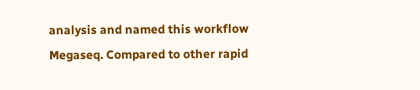analysis and named this workflow Megaseq. Compared to other rapid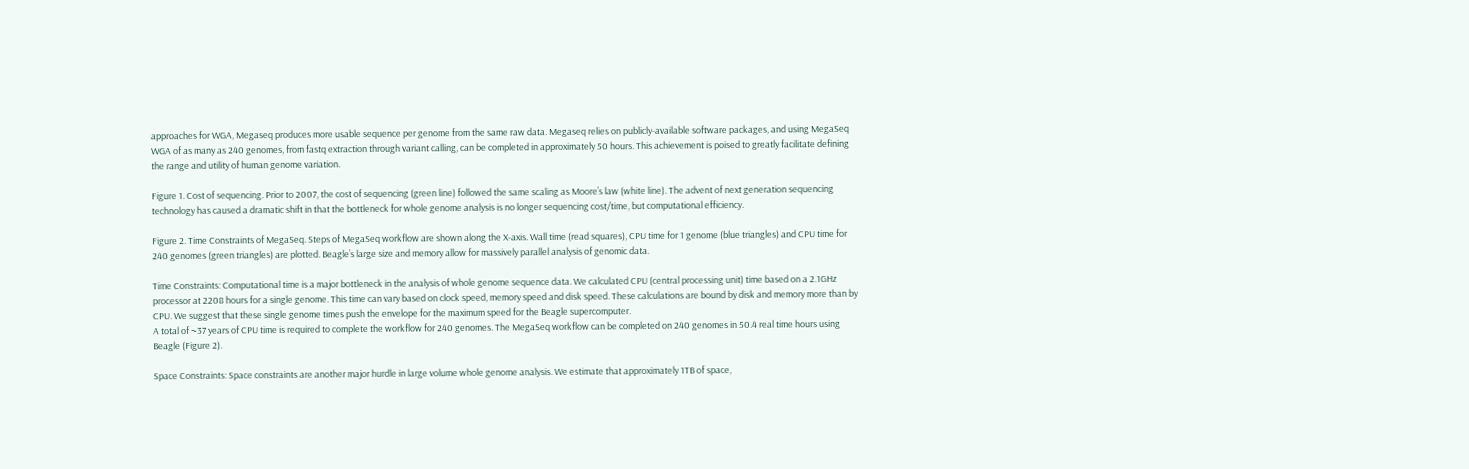approaches for WGA, Megaseq produces more usable sequence per genome from the same raw data. Megaseq relies on publicly-available software packages, and using MegaSeq WGA of as many as 240 genomes, from fastq extraction through variant calling, can be completed in approximately 50 hours. This achievement is poised to greatly facilitate defining the range and utility of human genome variation.

Figure 1. Cost of sequencing. Prior to 2007, the cost of sequencing (green line) followed the same scaling as Moore’s law (white line). The advent of next generation sequencing technology has caused a dramatic shift in that the bottleneck for whole genome analysis is no longer sequencing cost/time, but computational efficiency.

Figure 2. Time Constraints of MegaSeq. Steps of MegaSeq workflow are shown along the X-axis. Wall time (read squares), CPU time for 1 genome (blue triangles) and CPU time for 240 genomes (green triangles) are plotted. Beagle’s large size and memory allow for massively parallel analysis of genomic data.

Time Constraints: Computational time is a major bottleneck in the analysis of whole genome sequence data. We calculated CPU (central processing unit) time based on a 2.1GHz processor at 2208 hours for a single genome. This time can vary based on clock speed, memory speed and disk speed. These calculations are bound by disk and memory more than by CPU. We suggest that these single genome times push the envelope for the maximum speed for the Beagle supercomputer.
A total of ~37 years of CPU time is required to complete the workflow for 240 genomes. The MegaSeq workflow can be completed on 240 genomes in 50.4 real time hours using Beagle (Figure 2).

Space Constraints: Space constraints are another major hurdle in large volume whole genome analysis. We estimate that approximately 1TB of space,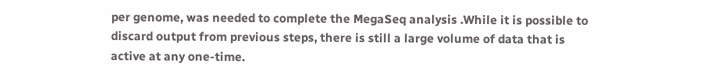per genome, was needed to complete the MegaSeq analysis .While it is possible to discard output from previous steps, there is still a large volume of data that is active at any one-time.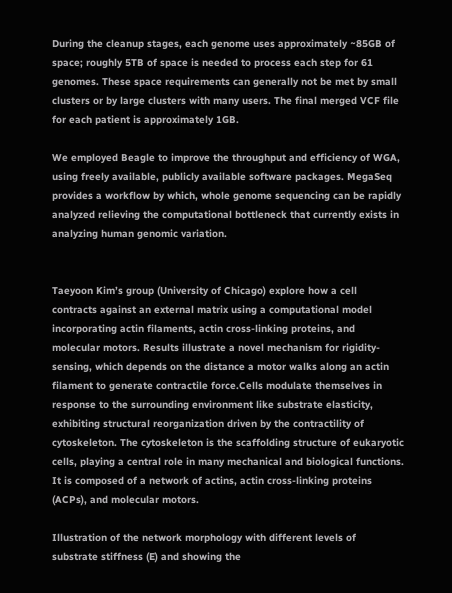During the cleanup stages, each genome uses approximately ~85GB of space; roughly 5TB of space is needed to process each step for 61 genomes. These space requirements can generally not be met by small clusters or by large clusters with many users. The final merged VCF file for each patient is approximately 1GB.

We employed Beagle to improve the throughput and efficiency of WGA, using freely available, publicly available software packages. MegaSeq provides a workflow by which, whole genome sequencing can be rapidly analyzed relieving the computational bottleneck that currently exists in analyzing human genomic variation.


Taeyoon Kim’s group (University of Chicago) explore how a cell contracts against an external matrix using a computational model incorporating actin filaments, actin cross-linking proteins, and molecular motors. Results illustrate a novel mechanism for rigidity-sensing, which depends on the distance a motor walks along an actin filament to generate contractile force.Cells modulate themselves in response to the surrounding environment like substrate elasticity, exhibiting structural reorganization driven by the contractility of cytoskeleton. The cytoskeleton is the scaffolding structure of eukaryotic cells, playing a central role in many mechanical and biological functions. It is composed of a network of actins, actin cross-linking proteins (ACPs), and molecular motors.

Illustration of the network morphology with different levels of substrate stiffness (E) and showing the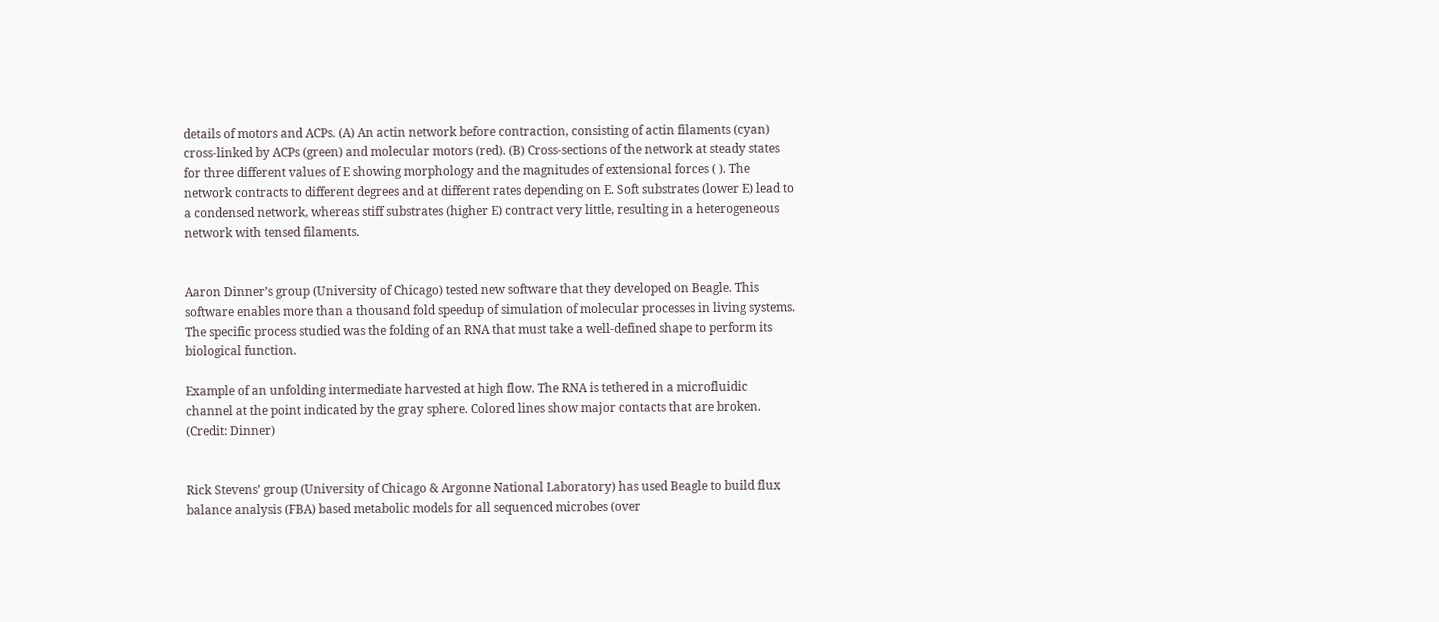details of motors and ACPs. (A) An actin network before contraction, consisting of actin filaments (cyan) cross-linked by ACPs (green) and molecular motors (red). (B) Cross-sections of the network at steady states for three different values of E showing morphology and the magnitudes of extensional forces ( ). The network contracts to different degrees and at different rates depending on E. Soft substrates (lower E) lead to a condensed network, whereas stiff substrates (higher E) contract very little, resulting in a heterogeneous network with tensed filaments.


Aaron Dinner’s group (University of Chicago) tested new software that they developed on Beagle. This software enables more than a thousand fold speedup of simulation of molecular processes in living systems. The specific process studied was the folding of an RNA that must take a well-defined shape to perform its biological function.

Example of an unfolding intermediate harvested at high flow. The RNA is tethered in a microfluidic channel at the point indicated by the gray sphere. Colored lines show major contacts that are broken. (Credit: Dinner)


Rick Stevens’ group (University of Chicago & Argonne National Laboratory) has used Beagle to build flux balance analysis (FBA) based metabolic models for all sequenced microbes (over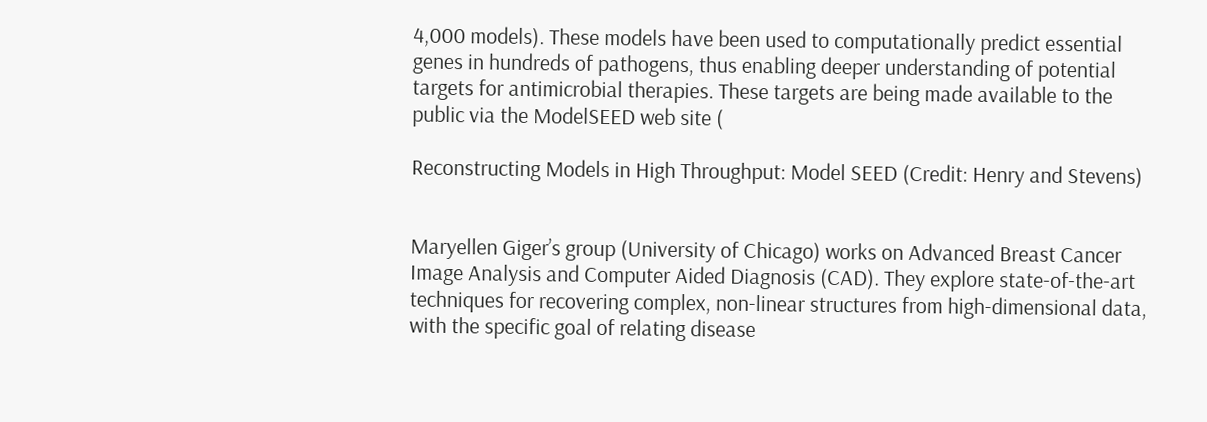4,000 models). These models have been used to computationally predict essential genes in hundreds of pathogens, thus enabling deeper understanding of potential targets for antimicrobial therapies. These targets are being made available to the public via the ModelSEED web site (

Reconstructing Models in High Throughput: Model SEED (Credit: Henry and Stevens)


Maryellen Giger’s group (University of Chicago) works on Advanced Breast Cancer Image Analysis and Computer Aided Diagnosis (CAD). They explore state-of-the-art techniques for recovering complex, non-linear structures from high-dimensional data, with the specific goal of relating disease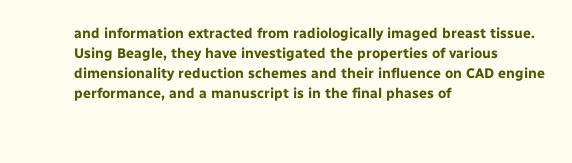and information extracted from radiologically imaged breast tissue. Using Beagle, they have investigated the properties of various dimensionality reduction schemes and their influence on CAD engine performance, and a manuscript is in the final phases of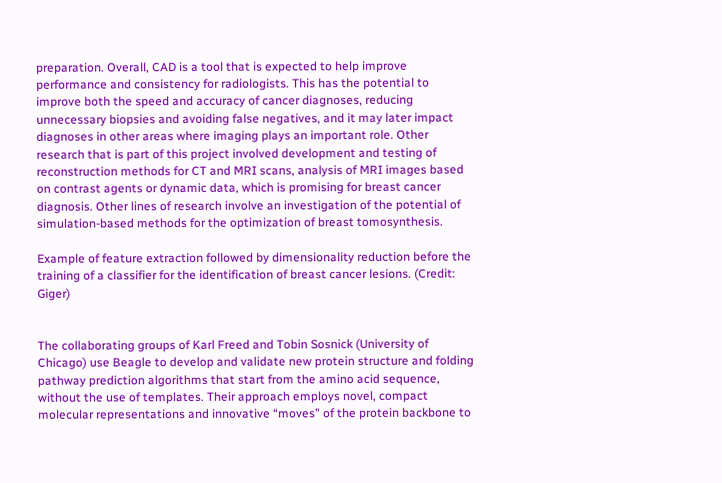preparation. Overall, CAD is a tool that is expected to help improve performance and consistency for radiologists. This has the potential to improve both the speed and accuracy of cancer diagnoses, reducing unnecessary biopsies and avoiding false negatives, and it may later impact diagnoses in other areas where imaging plays an important role. Other research that is part of this project involved development and testing of reconstruction methods for CT and MRI scans, analysis of MRI images based on contrast agents or dynamic data, which is promising for breast cancer diagnosis. Other lines of research involve an investigation of the potential of simulation-based methods for the optimization of breast tomosynthesis.

Example of feature extraction followed by dimensionality reduction before the training of a classifier for the identification of breast cancer lesions. (Credit: Giger)


The collaborating groups of Karl Freed and Tobin Sosnick (University of Chicago) use Beagle to develop and validate new protein structure and folding pathway prediction algorithms that start from the amino acid sequence, without the use of templates. Their approach employs novel, compact molecular representations and innovative “moves” of the protein backbone to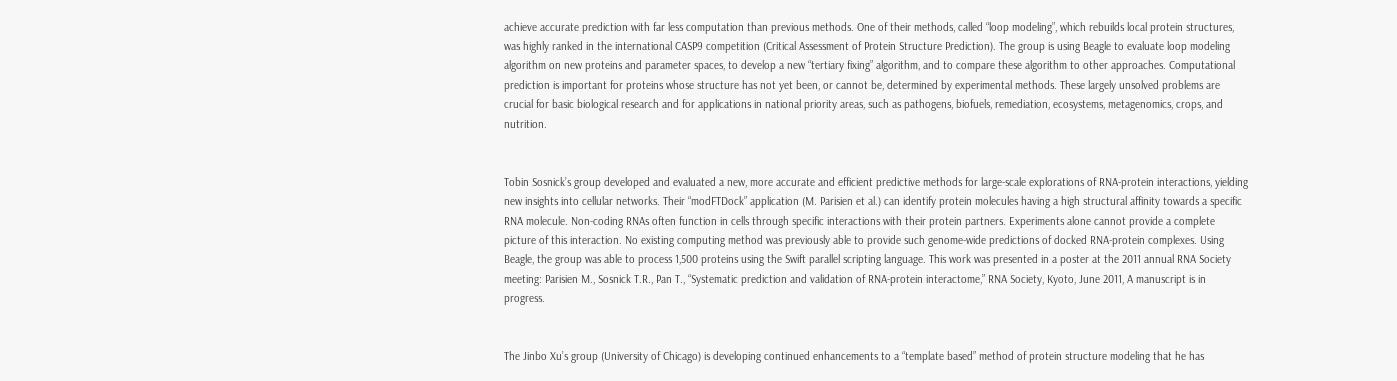achieve accurate prediction with far less computation than previous methods. One of their methods, called “loop modeling”, which rebuilds local protein structures, was highly ranked in the international CASP9 competition (Critical Assessment of Protein Structure Prediction). The group is using Beagle to evaluate loop modeling algorithm on new proteins and parameter spaces, to develop a new “tertiary fixing” algorithm, and to compare these algorithm to other approaches. Computational prediction is important for proteins whose structure has not yet been, or cannot be, determined by experimental methods. These largely unsolved problems are crucial for basic biological research and for applications in national priority areas, such as pathogens, biofuels, remediation, ecosystems, metagenomics, crops, and nutrition.


Tobin Sosnick’s group developed and evaluated a new, more accurate and efficient predictive methods for large-scale explorations of RNA-protein interactions, yielding new insights into cellular networks. Their “modFTDock” application (M. Parisien et al.) can identify protein molecules having a high structural affinity towards a specific RNA molecule. Non-coding RNAs often function in cells through specific interactions with their protein partners. Experiments alone cannot provide a complete picture of this interaction. No existing computing method was previously able to provide such genome-wide predictions of docked RNA-protein complexes. Using Beagle, the group was able to process 1,500 proteins using the Swift parallel scripting language. This work was presented in a poster at the 2011 annual RNA Society meeting: Parisien M., Sosnick T.R., Pan T., “Systematic prediction and validation of RNA-protein interactome,” RNA Society, Kyoto, June 2011, A manuscript is in progress.


The Jinbo Xu’s group (University of Chicago) is developing continued enhancements to a “template based” method of protein structure modeling that he has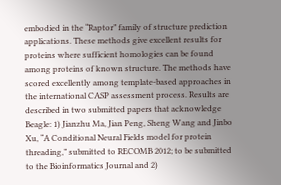embodied in the “Raptor” family of structure prediction applications. These methods give excellent results for proteins where sufficient homologies can be found among proteins of known structure. The methods have scored excellently among template-based approaches in the international CASP assessment process. Results are described in two submitted papers that acknowledge Beagle: 1) Jianzhu Ma, Jian Peng, Sheng Wang and Jinbo Xu, “A Conditional Neural Fields model for protein threading,” submitted to RECOMB 2012; to be submitted to the Bioinformatics Journal and 2)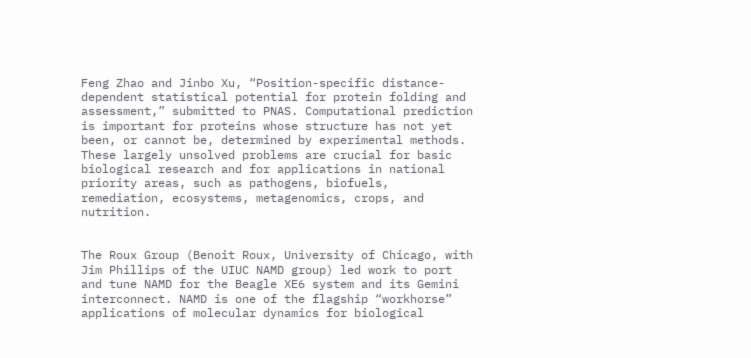Feng Zhao and Jinbo Xu, “Position-specific distance-dependent statistical potential for protein folding and assessment,” submitted to PNAS. Computational prediction is important for proteins whose structure has not yet been, or cannot be, determined by experimental methods. These largely unsolved problems are crucial for basic biological research and for applications in national priority areas, such as pathogens, biofuels, remediation, ecosystems, metagenomics, crops, and nutrition.


The Roux Group (Benoit Roux, University of Chicago, with Jim Phillips of the UIUC NAMD group) led work to port and tune NAMD for the Beagle XE6 system and its Gemini interconnect. NAMD is one of the flagship “workhorse” applications of molecular dynamics for biological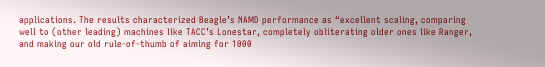applications. The results characterized Beagle’s NAMD performance as “excellent scaling, comparing well to (other leading) machines like TACC’s Lonestar, completely obliterating older ones like Ranger, and making our old rule-of-thumb of aiming for 1000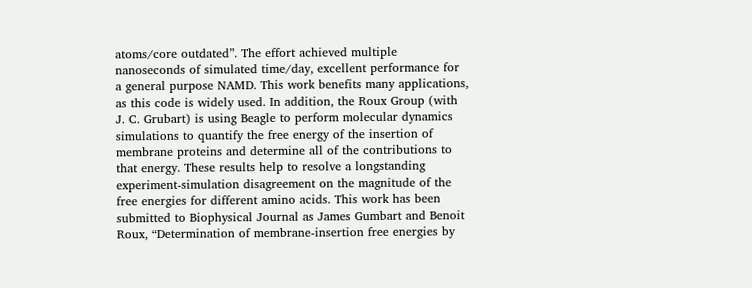atoms/core outdated”. The effort achieved multiple nanoseconds of simulated time/day, excellent performance for a general purpose NAMD. This work benefits many applications, as this code is widely used. In addition, the Roux Group (with J. C. Grubart) is using Beagle to perform molecular dynamics simulations to quantify the free energy of the insertion of membrane proteins and determine all of the contributions to that energy. These results help to resolve a longstanding experiment-simulation disagreement on the magnitude of the free energies for different amino acids. This work has been submitted to Biophysical Journal as James Gumbart and Benoit Roux, “Determination of membrane-insertion free energies by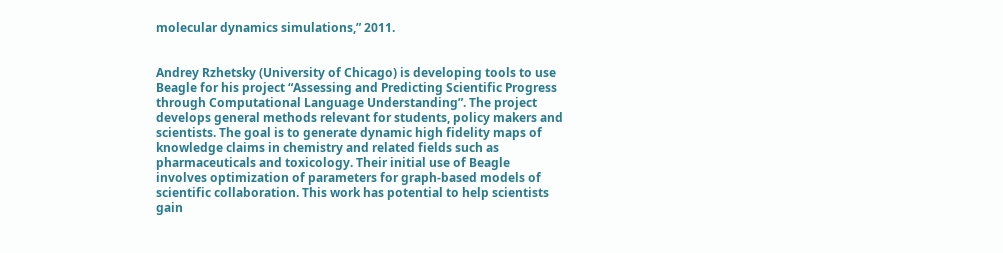molecular dynamics simulations,” 2011.


Andrey Rzhetsky (University of Chicago) is developing tools to use Beagle for his project “Assessing and Predicting Scientific Progress through Computational Language Understanding”. The project develops general methods relevant for students, policy makers and scientists. The goal is to generate dynamic high fidelity maps of knowledge claims in chemistry and related fields such as pharmaceuticals and toxicology. Their initial use of Beagle involves optimization of parameters for graph-based models of scientific collaboration. This work has potential to help scientists gain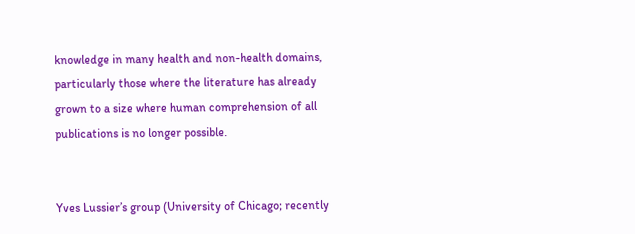knowledge in many health and non-health domains, particularly those where the literature has already grown to a size where human comprehension of all publications is no longer possible.


Yves Lussier’s group (University of Chicago; recently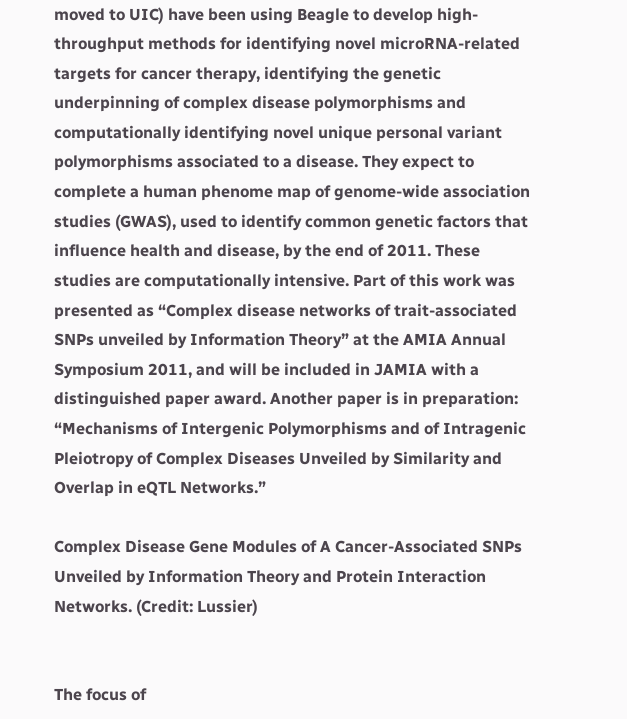moved to UIC) have been using Beagle to develop high-throughput methods for identifying novel microRNA-related targets for cancer therapy, identifying the genetic underpinning of complex disease polymorphisms and computationally identifying novel unique personal variant polymorphisms associated to a disease. They expect to complete a human phenome map of genome-wide association studies (GWAS), used to identify common genetic factors that influence health and disease, by the end of 2011. These studies are computationally intensive. Part of this work was presented as “Complex disease networks of trait-associated SNPs unveiled by Information Theory” at the AMIA Annual Symposium 2011, and will be included in JAMIA with a distinguished paper award. Another paper is in preparation: “Mechanisms of Intergenic Polymorphisms and of Intragenic Pleiotropy of Complex Diseases Unveiled by Similarity and Overlap in eQTL Networks.”

Complex Disease Gene Modules of A Cancer-Associated SNPs Unveiled by Information Theory and Protein Interaction Networks. (Credit: Lussier)


The focus of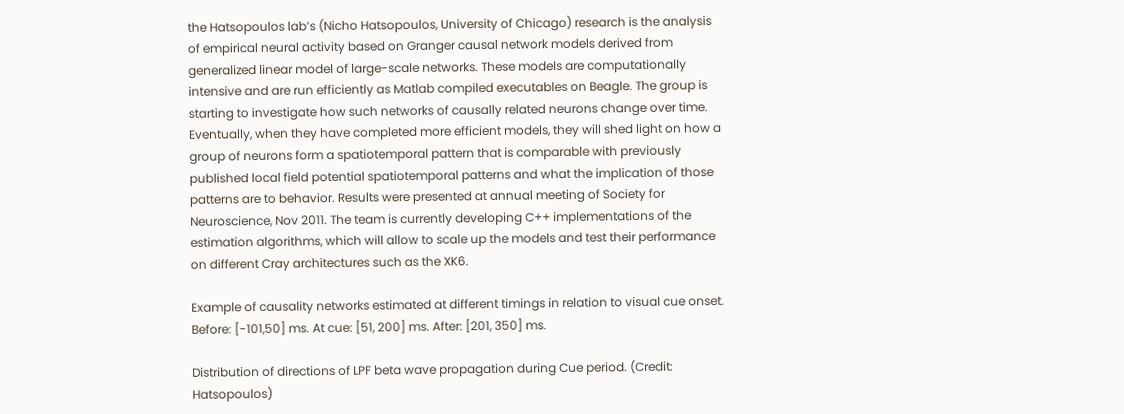the Hatsopoulos lab’s (Nicho Hatsopoulos, University of Chicago) research is the analysis of empirical neural activity based on Granger causal network models derived from generalized linear model of large-scale networks. These models are computationally intensive and are run efficiently as Matlab compiled executables on Beagle. The group is starting to investigate how such networks of causally related neurons change over time. Eventually, when they have completed more efficient models, they will shed light on how a group of neurons form a spatiotemporal pattern that is comparable with previously published local field potential spatiotemporal patterns and what the implication of those patterns are to behavior. Results were presented at annual meeting of Society for Neuroscience, Nov 2011. The team is currently developing C++ implementations of the estimation algorithms, which will allow to scale up the models and test their performance on different Cray architectures such as the XK6.

Example of causality networks estimated at different timings in relation to visual cue onset. Before: [-101,50] ms. At cue: [51, 200] ms. After: [201, 350] ms.

Distribution of directions of LPF beta wave propagation during Cue period. (Credit: Hatsopoulos)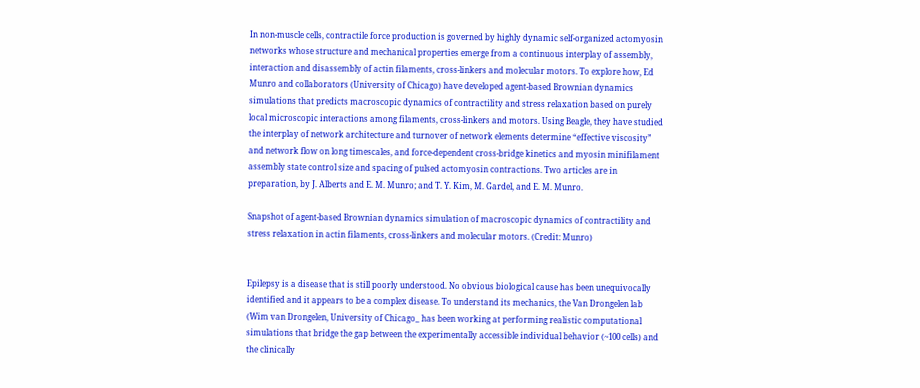In non-muscle cells, contractile force production is governed by highly dynamic self-organized actomyosin networks whose structure and mechanical properties emerge from a continuous interplay of assembly, interaction and disassembly of actin filaments, cross-linkers and molecular motors. To explore how, Ed Munro and collaborators (University of Chicago) have developed agent-based Brownian dynamics simulations that predicts macroscopic dynamics of contractility and stress relaxation based on purely local microscopic interactions among filaments, cross-linkers and motors. Using Beagle, they have studied the interplay of network architecture and turnover of network elements determine “effective viscosity” and network flow on long timescales, and force-dependent cross-bridge kinetics and myosin minifilament assembly state control size and spacing of pulsed actomyosin contractions. Two articles are in preparation, by J. Alberts and E. M. Munro; and T. Y. Kim, M. Gardel, and E. M. Munro.

Snapshot of agent-based Brownian dynamics simulation of macroscopic dynamics of contractility and stress relaxation in actin filaments, cross-linkers and molecular motors. (Credit: Munro)


Epilepsy is a disease that is still poorly understood. No obvious biological cause has been unequivocally identified and it appears to be a complex disease. To understand its mechanics, the Van Drongelen lab (Wim van Drongelen, University of Chicago_ has been working at performing realistic computational simulations that bridge the gap between the experimentally accessible individual behavior (~100 cells) and the clinically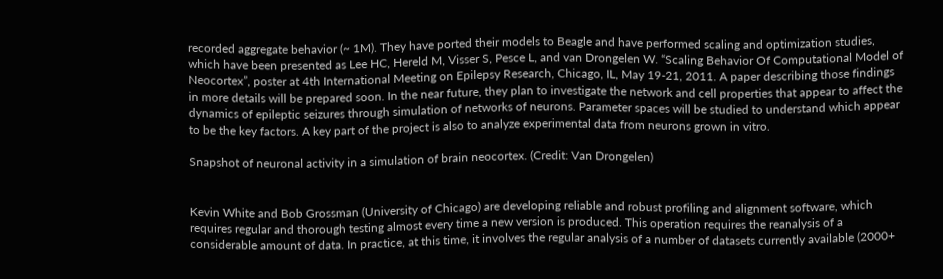recorded aggregate behavior (~ 1M). They have ported their models to Beagle and have performed scaling and optimization studies, which have been presented as Lee HC, Hereld M, Visser S, Pesce L, and van Drongelen W. “Scaling Behavior Of Computational Model of Neocortex”, poster at 4th International Meeting on Epilepsy Research, Chicago, IL, May 19-21, 2011. A paper describing those findings in more details will be prepared soon. In the near future, they plan to investigate the network and cell properties that appear to affect the dynamics of epileptic seizures through simulation of networks of neurons. Parameter spaces will be studied to understand which appear to be the key factors. A key part of the project is also to analyze experimental data from neurons grown in vitro.

Snapshot of neuronal activity in a simulation of brain neocortex. (Credit: Van Drongelen)


Kevin White and Bob Grossman (University of Chicago) are developing reliable and robust profiling and alignment software, which requires regular and thorough testing almost every time a new version is produced. This operation requires the reanalysis of a considerable amount of data. In practice, at this time, it involves the regular analysis of a number of datasets currently available (2000+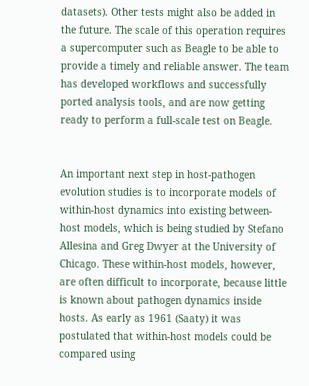datasets). Other tests might also be added in the future. The scale of this operation requires a supercomputer such as Beagle to be able to provide a timely and reliable answer. The team has developed workflows and successfully ported analysis tools, and are now getting ready to perform a full-scale test on Beagle.


An important next step in host-pathogen evolution studies is to incorporate models of within-host dynamics into existing between-host models, which is being studied by Stefano Allesina and Greg Dwyer at the University of Chicago. These within-host models, however, are often difficult to incorporate, because little is known about pathogen dynamics inside hosts. As early as 1961 (Saaty) it was postulated that within-host models could be compared using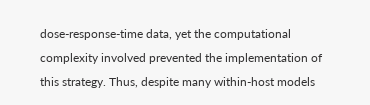dose-response-time data, yet the computational complexity involved prevented the implementation of this strategy. Thus, despite many within-host models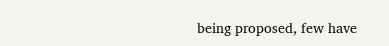being proposed, few have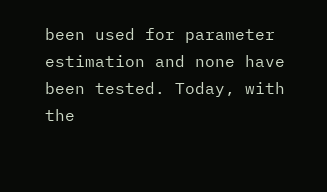been used for parameter estimation and none have been tested. Today, with the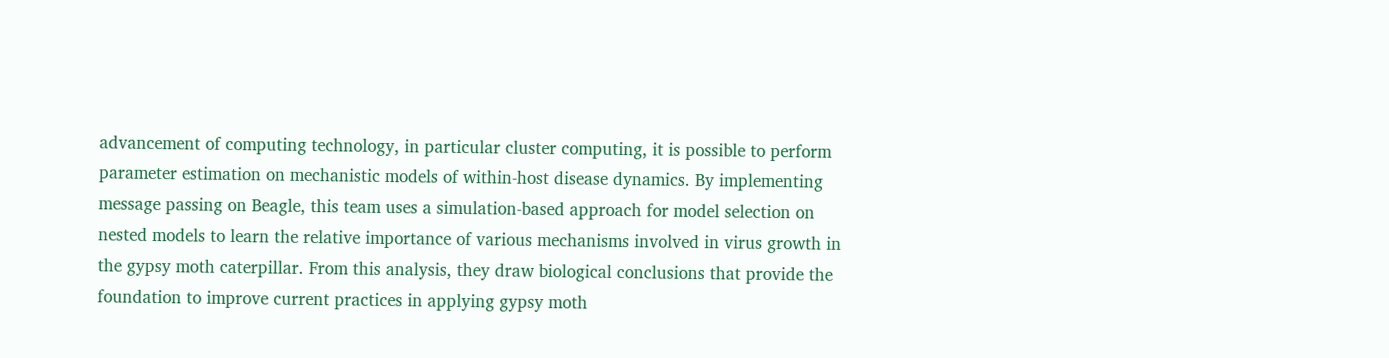advancement of computing technology, in particular cluster computing, it is possible to perform parameter estimation on mechanistic models of within-host disease dynamics. By implementing message passing on Beagle, this team uses a simulation-based approach for model selection on nested models to learn the relative importance of various mechanisms involved in virus growth in the gypsy moth caterpillar. From this analysis, they draw biological conclusions that provide the foundation to improve current practices in applying gypsy moth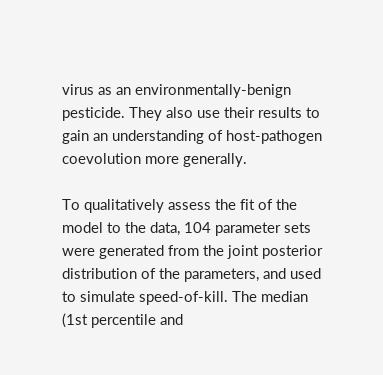virus as an environmentally-benign pesticide. They also use their results to gain an understanding of host-pathogen coevolution more generally.

To qualitatively assess the fit of the model to the data, 104 parameter sets were generated from the joint posterior distribution of the parameters, and used to simulate speed-of-kill. The median (1st percentile and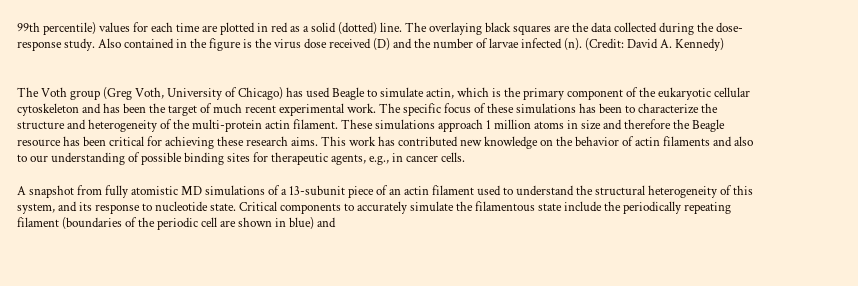99th percentile) values for each time are plotted in red as a solid (dotted) line. The overlaying black squares are the data collected during the dose-response study. Also contained in the figure is the virus dose received (D) and the number of larvae infected (n). (Credit: David A. Kennedy)


The Voth group (Greg Voth, University of Chicago) has used Beagle to simulate actin, which is the primary component of the eukaryotic cellular cytoskeleton and has been the target of much recent experimental work. The specific focus of these simulations has been to characterize the structure and heterogeneity of the multi-protein actin filament. These simulations approach 1 million atoms in size and therefore the Beagle resource has been critical for achieving these research aims. This work has contributed new knowledge on the behavior of actin filaments and also to our understanding of possible binding sites for therapeutic agents, e.g., in cancer cells.

A snapshot from fully atomistic MD simulations of a 13-subunit piece of an actin filament used to understand the structural heterogeneity of this system, and its response to nucleotide state. Critical components to accurately simulate the filamentous state include the periodically repeating filament (boundaries of the periodic cell are shown in blue) and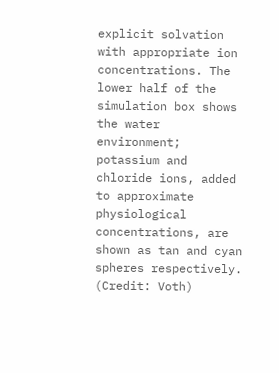explicit solvation with appropriate ion concentrations. The lower half of the simulation box shows the water environment; potassium and chloride ions, added to approximate physiological concentrations, are shown as tan and cyan spheres respectively. (Credit: Voth)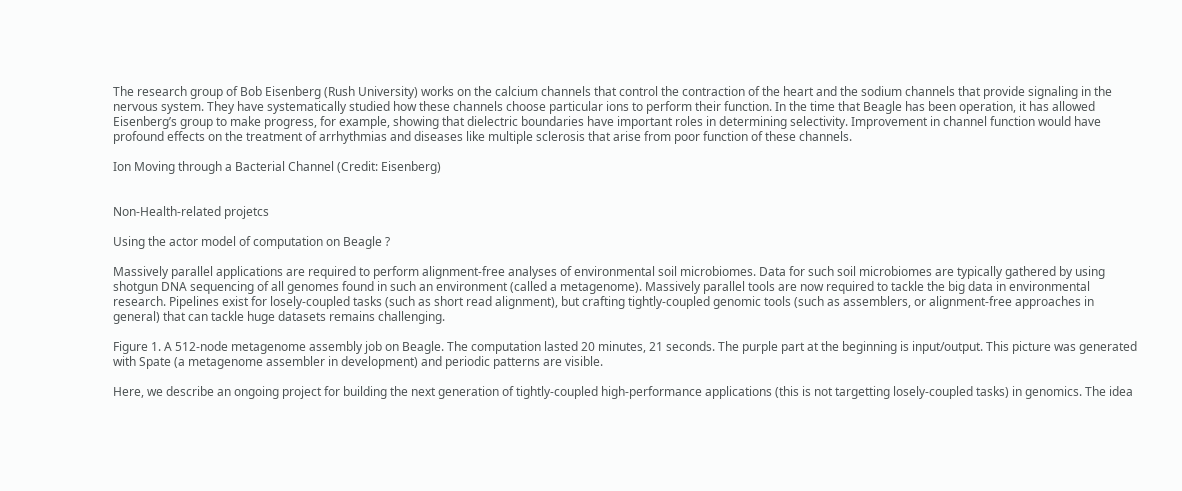The research group of Bob Eisenberg (Rush University) works on the calcium channels that control the contraction of the heart and the sodium channels that provide signaling in the nervous system. They have systematically studied how these channels choose particular ions to perform their function. In the time that Beagle has been operation, it has allowed Eisenberg’s group to make progress, for example, showing that dielectric boundaries have important roles in determining selectivity. Improvement in channel function would have profound effects on the treatment of arrhythmias and diseases like multiple sclerosis that arise from poor function of these channels.

Ion Moving through a Bacterial Channel (Credit: Eisenberg)


Non-Health-related projetcs

Using the actor model of computation on Beagle ?

Massively parallel applications are required to perform alignment-free analyses of environmental soil microbiomes. Data for such soil microbiomes are typically gathered by using shotgun DNA sequencing of all genomes found in such an environment (called a metagenome). Massively parallel tools are now required to tackle the big data in environmental research. Pipelines exist for losely-coupled tasks (such as short read alignment), but crafting tightly-coupled genomic tools (such as assemblers, or alignment-free approaches in general) that can tackle huge datasets remains challenging.

Figure 1. A 512-node metagenome assembly job on Beagle. The computation lasted 20 minutes, 21 seconds. The purple part at the beginning is input/output. This picture was generated with Spate (a metagenome assembler in development) and periodic patterns are visible.

Here, we describe an ongoing project for building the next generation of tightly-coupled high-performance applications (this is not targetting losely-coupled tasks) in genomics. The idea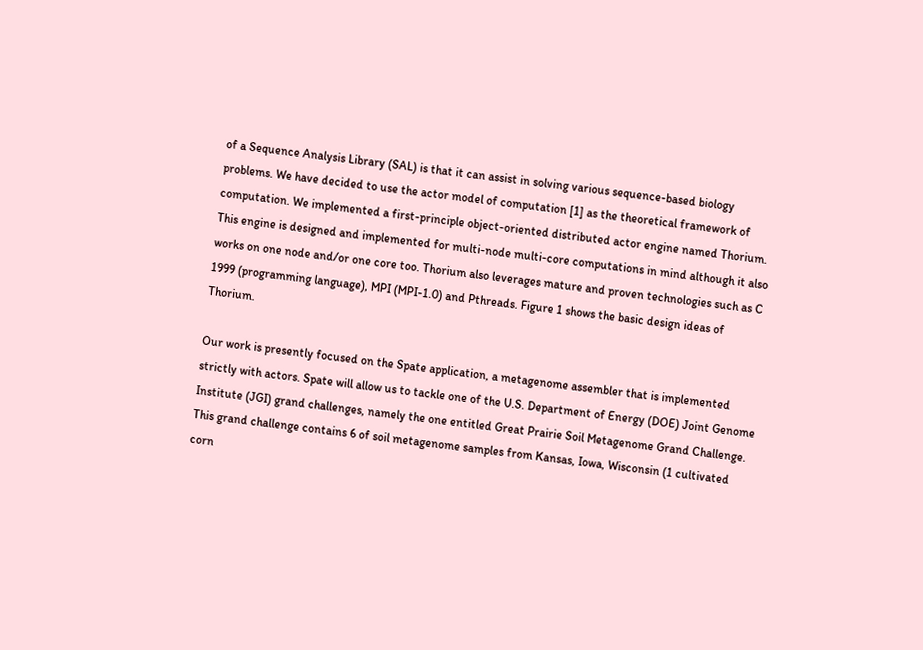of a Sequence Analysis Library (SAL) is that it can assist in solving various sequence-based biology problems. We have decided to use the actor model of computation [1] as the theoretical framework of computation. We implemented a first-principle object-oriented distributed actor engine named Thorium. This engine is designed and implemented for multi-node multi-core computations in mind although it also works on one node and/or one core too. Thorium also leverages mature and proven technologies such as C 1999 (programming language), MPI (MPI-1.0) and Pthreads. Figure 1 shows the basic design ideas of Thorium.

Our work is presently focused on the Spate application, a metagenome assembler that is implemented strictly with actors. Spate will allow us to tackle one of the U.S. Department of Energy (DOE) Joint Genome Institute (JGI) grand challenges, namely the one entitled Great Prairie Soil Metagenome Grand Challenge. This grand challenge contains 6 of soil metagenome samples from Kansas, Iowa, Wisconsin (1 cultivated corn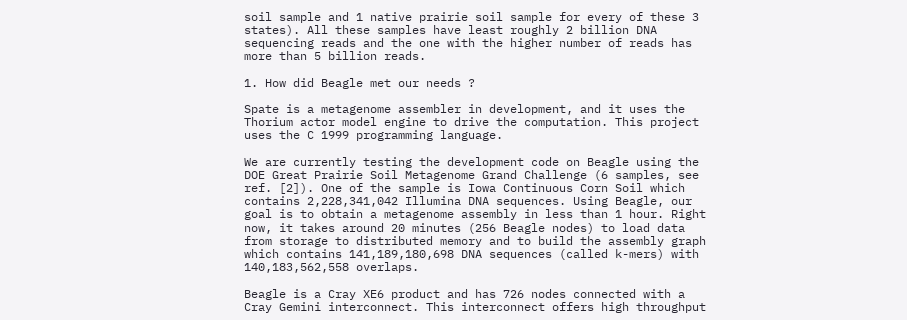soil sample and 1 native prairie soil sample for every of these 3 states). All these samples have least roughly 2 billion DNA sequencing reads and the one with the higher number of reads has more than 5 billion reads.

1. How did Beagle met our needs ?

Spate is a metagenome assembler in development, and it uses the Thorium actor model engine to drive the computation. This project uses the C 1999 programming language.

We are currently testing the development code on Beagle using the DOE Great Prairie Soil Metagenome Grand Challenge (6 samples, see ref. [2]). One of the sample is Iowa Continuous Corn Soil which contains 2,228,341,042 Illumina DNA sequences. Using Beagle, our goal is to obtain a metagenome assembly in less than 1 hour. Right now, it takes around 20 minutes (256 Beagle nodes) to load data from storage to distributed memory and to build the assembly graph which contains 141,189,180,698 DNA sequences (called k-mers) with 140,183,562,558 overlaps.

Beagle is a Cray XE6 product and has 726 nodes connected with a Cray Gemini interconnect. This interconnect offers high throughput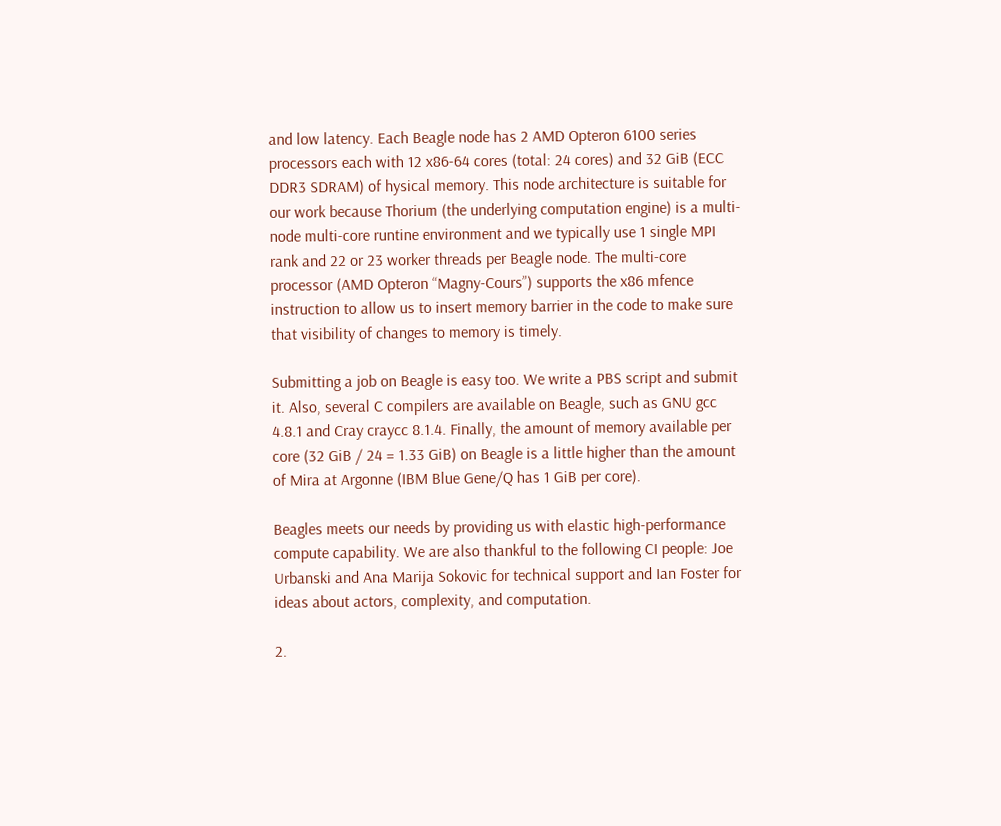and low latency. Each Beagle node has 2 AMD Opteron 6100 series processors each with 12 x86-64 cores (total: 24 cores) and 32 GiB (ECC DDR3 SDRAM) of hysical memory. This node architecture is suitable for our work because Thorium (the underlying computation engine) is a multi-node multi-core runtine environment and we typically use 1 single MPI rank and 22 or 23 worker threads per Beagle node. The multi-core processor (AMD Opteron “Magny-Cours”) supports the x86 mfence instruction to allow us to insert memory barrier in the code to make sure that visibility of changes to memory is timely.

Submitting a job on Beagle is easy too. We write a PBS script and submit it. Also, several C compilers are available on Beagle, such as GNU gcc 4.8.1 and Cray craycc 8.1.4. Finally, the amount of memory available per core (32 GiB / 24 = 1.33 GiB) on Beagle is a little higher than the amount of Mira at Argonne (IBM Blue Gene/Q has 1 GiB per core).

Beagles meets our needs by providing us with elastic high-performance compute capability. We are also thankful to the following CI people: Joe Urbanski and Ana Marija Sokovic for technical support and Ian Foster for ideas about actors, complexity, and computation.

2.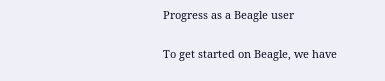Progress as a Beagle user

To get started on Beagle, we have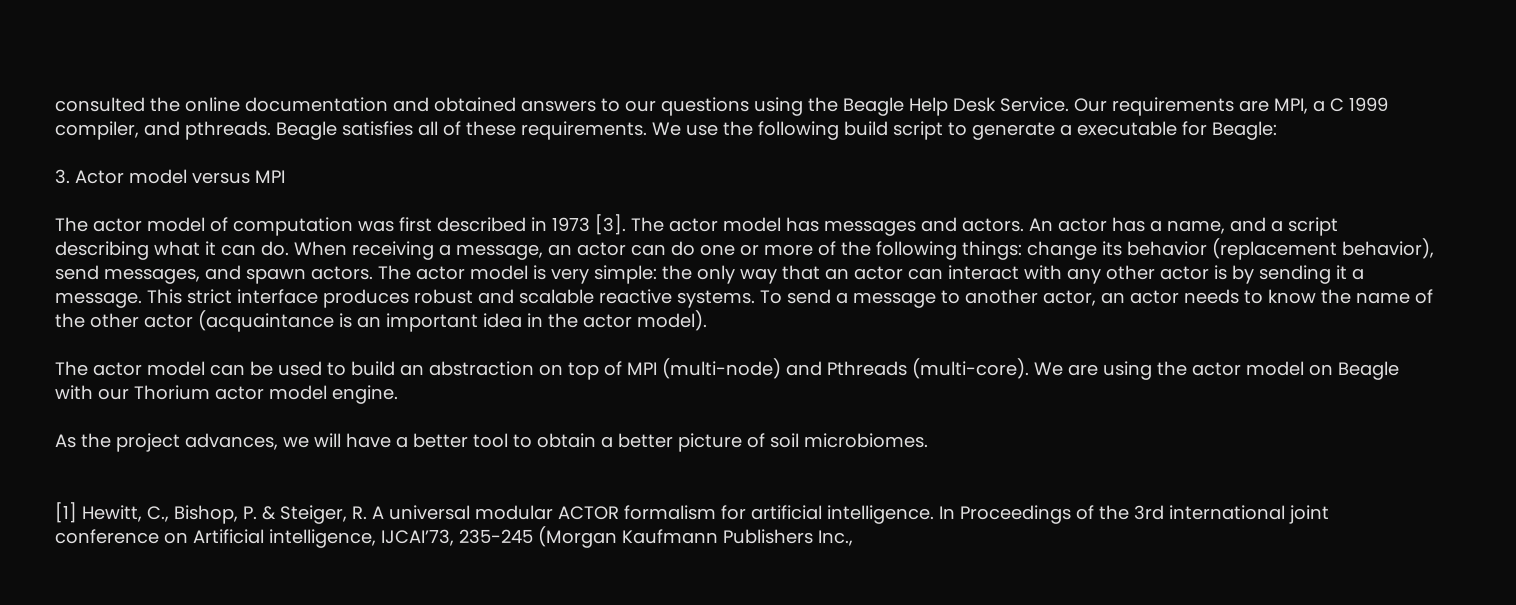consulted the online documentation and obtained answers to our questions using the Beagle Help Desk Service. Our requirements are MPI, a C 1999 compiler, and pthreads. Beagle satisfies all of these requirements. We use the following build script to generate a executable for Beagle:

3. Actor model versus MPI

The actor model of computation was first described in 1973 [3]. The actor model has messages and actors. An actor has a name, and a script describing what it can do. When receiving a message, an actor can do one or more of the following things: change its behavior (replacement behavior), send messages, and spawn actors. The actor model is very simple: the only way that an actor can interact with any other actor is by sending it a message. This strict interface produces robust and scalable reactive systems. To send a message to another actor, an actor needs to know the name of the other actor (acquaintance is an important idea in the actor model).

The actor model can be used to build an abstraction on top of MPI (multi-node) and Pthreads (multi-core). We are using the actor model on Beagle with our Thorium actor model engine.

As the project advances, we will have a better tool to obtain a better picture of soil microbiomes.


[1] Hewitt, C., Bishop, P. & Steiger, R. A universal modular ACTOR formalism for artificial intelligence. In Proceedings of the 3rd international joint conference on Artificial intelligence, IJCAI’73, 235-245 (Morgan Kaufmann Publishers Inc.,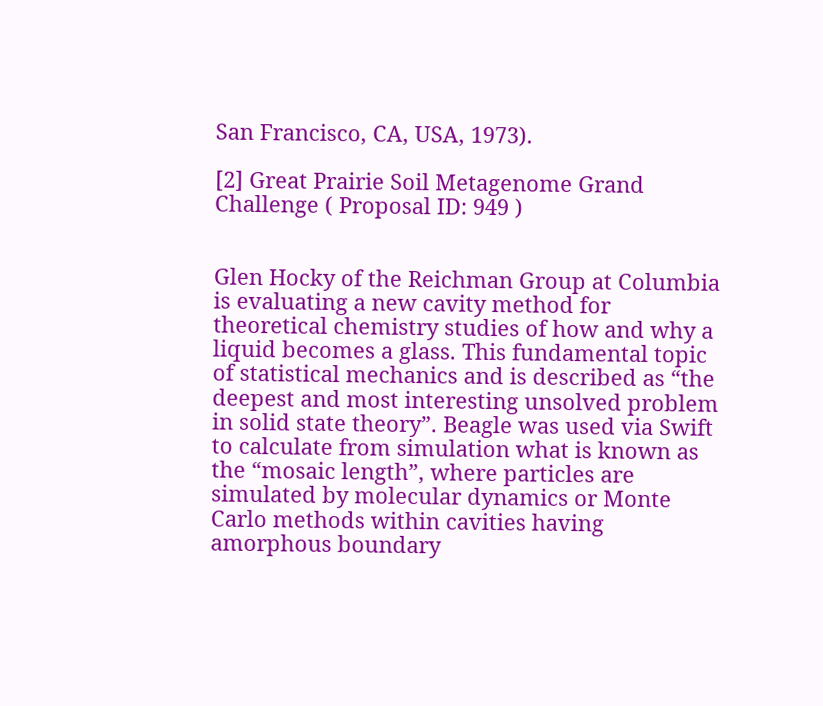San Francisco, CA, USA, 1973).

[2] Great Prairie Soil Metagenome Grand Challenge ( Proposal ID: 949 )


Glen Hocky of the Reichman Group at Columbia is evaluating a new cavity method for theoretical chemistry studies of how and why a liquid becomes a glass. This fundamental topic of statistical mechanics and is described as “the deepest and most interesting unsolved problem in solid state theory”. Beagle was used via Swift to calculate from simulation what is known as the “mosaic length”, where particles are simulated by molecular dynamics or Monte Carlo methods within cavities having amorphous boundary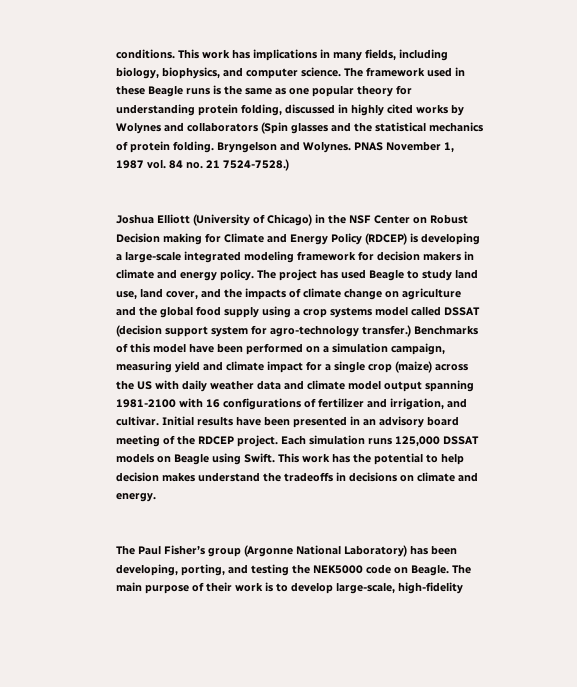conditions. This work has implications in many fields, including biology, biophysics, and computer science. The framework used in these Beagle runs is the same as one popular theory for understanding protein folding, discussed in highly cited works by Wolynes and collaborators (Spin glasses and the statistical mechanics of protein folding. Bryngelson and Wolynes. PNAS November 1, 1987 vol. 84 no. 21 7524-7528.)


Joshua Elliott (University of Chicago) in the NSF Center on Robust Decision making for Climate and Energy Policy (RDCEP) is developing a large-scale integrated modeling framework for decision makers in climate and energy policy. The project has used Beagle to study land use, land cover, and the impacts of climate change on agriculture and the global food supply using a crop systems model called DSSAT (decision support system for agro-technology transfer.) Benchmarks of this model have been performed on a simulation campaign, measuring yield and climate impact for a single crop (maize) across the US with daily weather data and climate model output spanning 1981-2100 with 16 configurations of fertilizer and irrigation, and cultivar. Initial results have been presented in an advisory board meeting of the RDCEP project. Each simulation runs 125,000 DSSAT models on Beagle using Swift. This work has the potential to help decision makes understand the tradeoffs in decisions on climate and energy.


The Paul Fisher’s group (Argonne National Laboratory) has been developing, porting, and testing the NEK5000 code on Beagle. The main purpose of their work is to develop large-scale, high-fidelity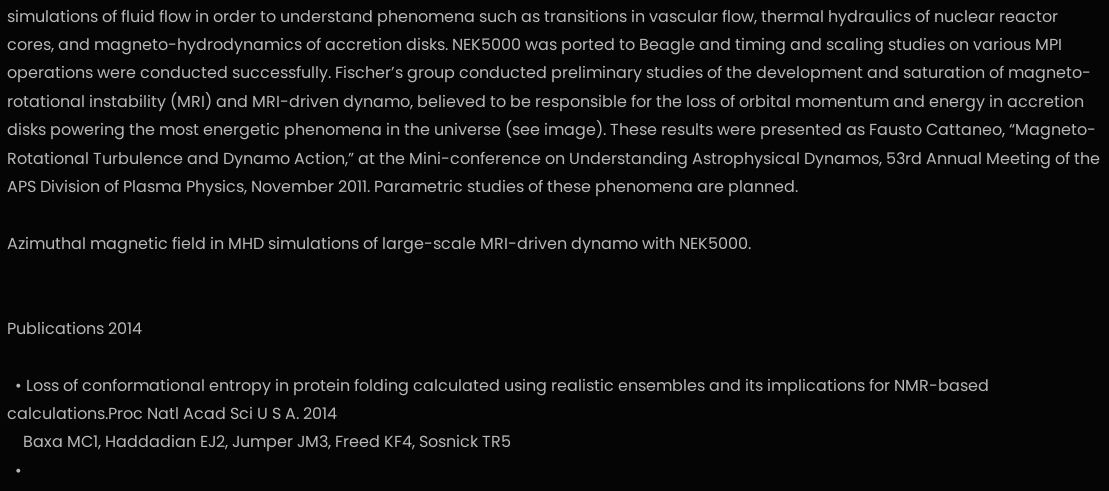simulations of fluid flow in order to understand phenomena such as transitions in vascular flow, thermal hydraulics of nuclear reactor cores, and magneto-hydrodynamics of accretion disks. NEK5000 was ported to Beagle and timing and scaling studies on various MPI operations were conducted successfully. Fischer’s group conducted preliminary studies of the development and saturation of magneto-rotational instability (MRI) and MRI-driven dynamo, believed to be responsible for the loss of orbital momentum and energy in accretion disks powering the most energetic phenomena in the universe (see image). These results were presented as Fausto Cattaneo, “Magneto-Rotational Turbulence and Dynamo Action,” at the Mini-conference on Understanding Astrophysical Dynamos, 53rd Annual Meeting of the APS Division of Plasma Physics, November 2011. Parametric studies of these phenomena are planned.

Azimuthal magnetic field in MHD simulations of large-scale MRI-driven dynamo with NEK5000.


Publications 2014

  • Loss of conformational entropy in protein folding calculated using realistic ensembles and its implications for NMR-based calculations.Proc Natl Acad Sci U S A. 2014
    Baxa MC1, Haddadian EJ2, Jumper JM3, Freed KF4, Sosnick TR5
  •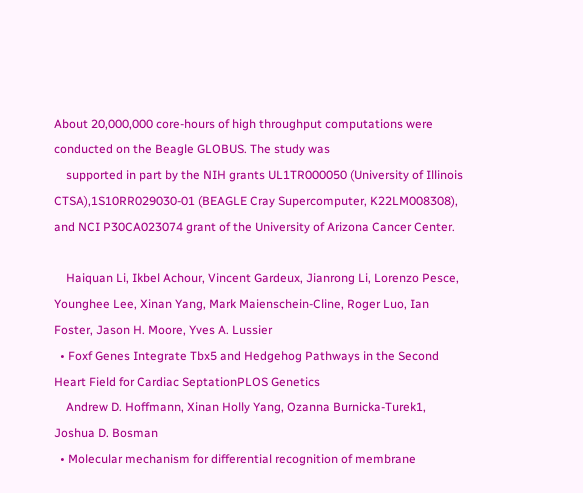About 20,000,000 core-hours of high throughput computations were conducted on the Beagle GLOBUS. The study was
    supported in part by the NIH grants UL1TR000050 (University of Illinois CTSA),1S10RR029030-01 (BEAGLE Cray Supercomputer, K22LM008308), and NCI P30CA023074 grant of the University of Arizona Cancer Center.

    Haiquan Li, Ikbel Achour, Vincent Gardeux, Jianrong Li, Lorenzo Pesce, Younghee Lee, Xinan Yang, Mark Maienschein-Cline, Roger Luo, Ian Foster, Jason H. Moore, Yves A. Lussier
  • Foxf Genes Integrate Tbx5 and Hedgehog Pathways in the Second Heart Field for Cardiac SeptationPLOS Genetics
    Andrew D. Hoffmann, Xinan Holly Yang, Ozanna Burnicka-Turek1, Joshua D. Bosman
  • Molecular mechanism for differential recognition of membrane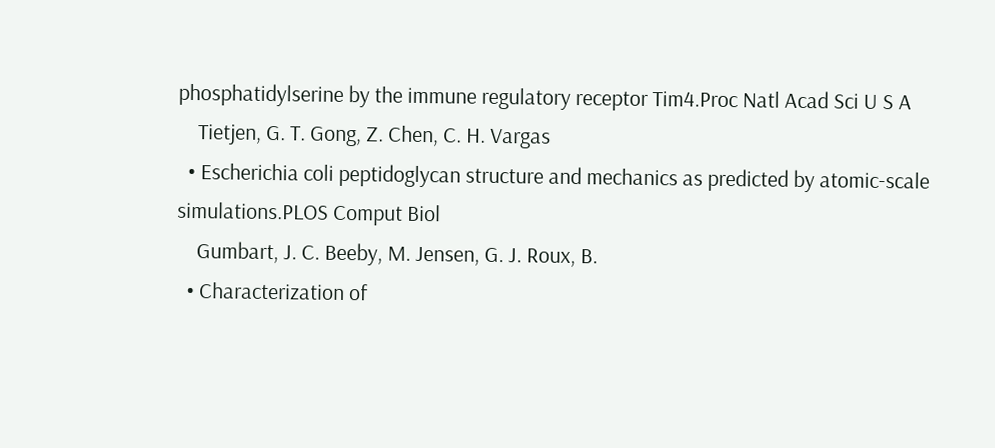phosphatidylserine by the immune regulatory receptor Tim4.Proc Natl Acad Sci U S A
    Tietjen, G. T. Gong, Z. Chen, C. H. Vargas
  • Escherichia coli peptidoglycan structure and mechanics as predicted by atomic-scale simulations.PLOS Comput Biol
    Gumbart, J. C. Beeby, M. Jensen, G. J. Roux, B.
  • Characterization of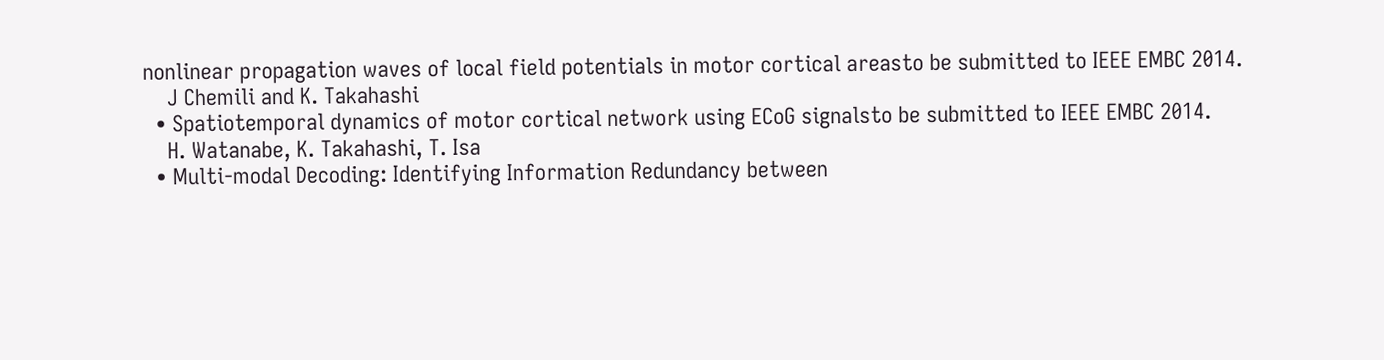nonlinear propagation waves of local field potentials in motor cortical areasto be submitted to IEEE EMBC 2014.
    J Chemili and K. Takahashi
  • Spatiotemporal dynamics of motor cortical network using ECoG signalsto be submitted to IEEE EMBC 2014.
    H. Watanabe, K. Takahashi, T. Isa
  • Multi-modal Decoding: Identifying Information Redundancy between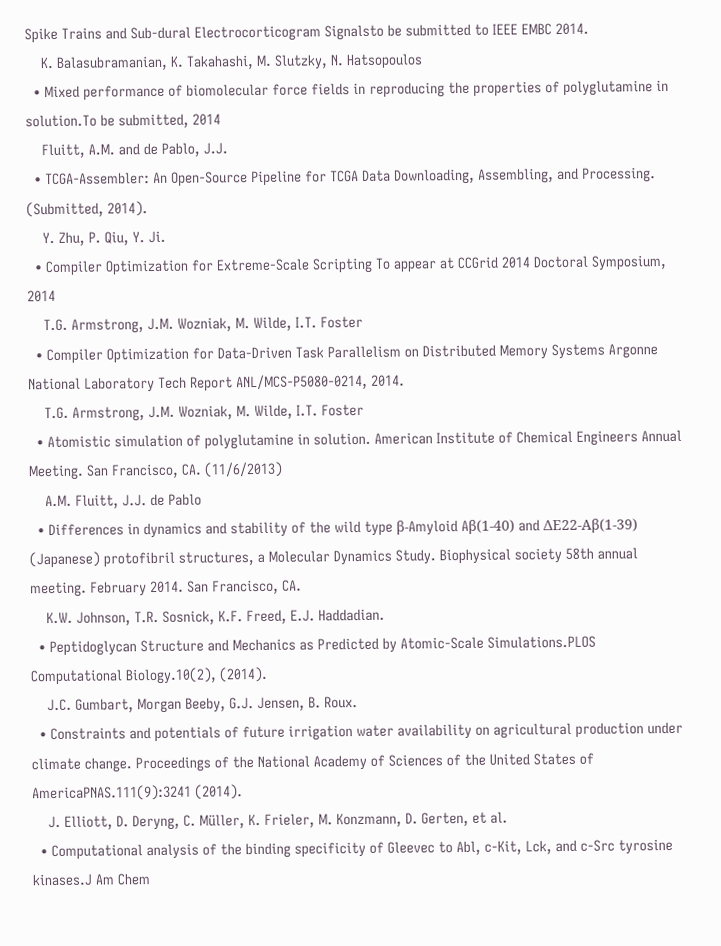Spike Trains and Sub-dural Electrocorticogram Signalsto be submitted to IEEE EMBC 2014.
    K. Balasubramanian, K. Takahashi, M. Slutzky, N. Hatsopoulos
  • Mixed performance of biomolecular force fields in reproducing the properties of polyglutamine in solution.To be submitted, 2014
    Fluitt, A.M. and de Pablo, J.J.
  • TCGA-Assembler: An Open-Source Pipeline for TCGA Data Downloading, Assembling, and Processing. (Submitted, 2014).
    Y. Zhu, P. Qiu, Y. Ji.
  • Compiler Optimization for Extreme-Scale Scripting To appear at CCGrid 2014 Doctoral Symposium, 2014
    T.G. Armstrong, J.M. Wozniak, M. Wilde, I.T. Foster
  • Compiler Optimization for Data-Driven Task Parallelism on Distributed Memory Systems Argonne National Laboratory Tech Report ANL/MCS-P5080-0214, 2014.
    T.G. Armstrong, J.M. Wozniak, M. Wilde, I.T. Foster
  • Atomistic simulation of polyglutamine in solution. American Institute of Chemical Engineers Annual Meeting. San Francisco, CA. (11/6/2013)
    A.M. Fluitt, J.J. de Pablo
  • Differences in dynamics and stability of the wild type β-Amyloid Aβ(1-40) and ΔE22-Aβ(1-39) (Japanese) protofibril structures, a Molecular Dynamics Study. Biophysical society 58th annual meeting. February 2014. San Francisco, CA.
    K.W. Johnson, T.R. Sosnick, K.F. Freed, E.J. Haddadian.
  • Peptidoglycan Structure and Mechanics as Predicted by Atomic-Scale Simulations.PLOS Computational Biology.10(2), (2014).
    J.C. Gumbart, Morgan Beeby, G.J. Jensen, B. Roux.
  • Constraints and potentials of future irrigation water availability on agricultural production under climate change. Proceedings of the National Academy of Sciences of the United States of AmericaPNAS.111(9):3241 (2014).
    J. Elliott, D. Deryng, C. Müller, K. Frieler, M. Konzmann, D. Gerten, et al.
  • Computational analysis of the binding specificity of Gleevec to Abl, c-Kit, Lck, and c-Src tyrosine kinases.J Am Chem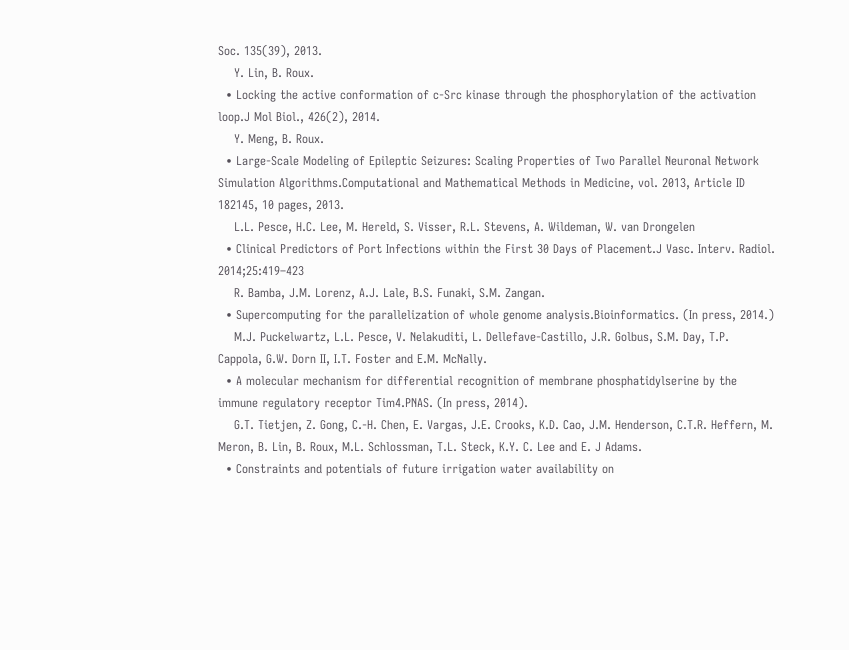Soc. 135(39), 2013.
    Y. Lin, B. Roux.
  • Locking the active conformation of c-Src kinase through the phosphorylation of the activation loop.J Mol Biol., 426(2), 2014.
    Y. Meng, B. Roux.
  • Large-Scale Modeling of Epileptic Seizures: Scaling Properties of Two Parallel Neuronal Network Simulation Algorithms.Computational and Mathematical Methods in Medicine, vol. 2013, Article ID 182145, 10 pages, 2013.
    L.L. Pesce, H.C. Lee, M. Hereld, S. Visser, R.L. Stevens, A. Wildeman, W. van Drongelen
  • Clinical Predictors of Port Infections within the First 30 Days of Placement.J Vasc. Interv. Radiol. 2014;25:419–423
    R. Bamba, J.M. Lorenz, A.J. Lale, B.S. Funaki, S.M. Zangan.
  • Supercomputing for the parallelization of whole genome analysis.Bioinformatics. (In press, 2014.)
    M.J. Puckelwartz, L.L. Pesce, V. Nelakuditi, L. Dellefave-Castillo, J.R. Golbus, S.M. Day, T.P. Cappola, G.W. Dorn II, I.T. Foster and E.M. McNally.
  • A molecular mechanism for differential recognition of membrane phosphatidylserine by the immune regulatory receptor Tim4.PNAS. (In press, 2014).
    G.T. Tietjen, Z. Gong, C.-H. Chen, E. Vargas, J.E. Crooks, K.D. Cao, J.M. Henderson, C.T.R. Heffern, M. Meron, B. Lin, B. Roux, M.L. Schlossman, T.L. Steck, K.Y. C. Lee and E. J Adams.
  • Constraints and potentials of future irrigation water availability on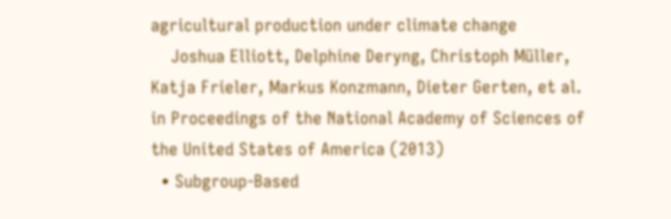agricultural production under climate change
    Joshua Elliott, Delphine Deryng, Christoph Müller, Katja Frieler, Markus Konzmann, Dieter Gerten, et al. in Proceedings of the National Academy of Sciences of the United States of America (2013)
  • Subgroup-Based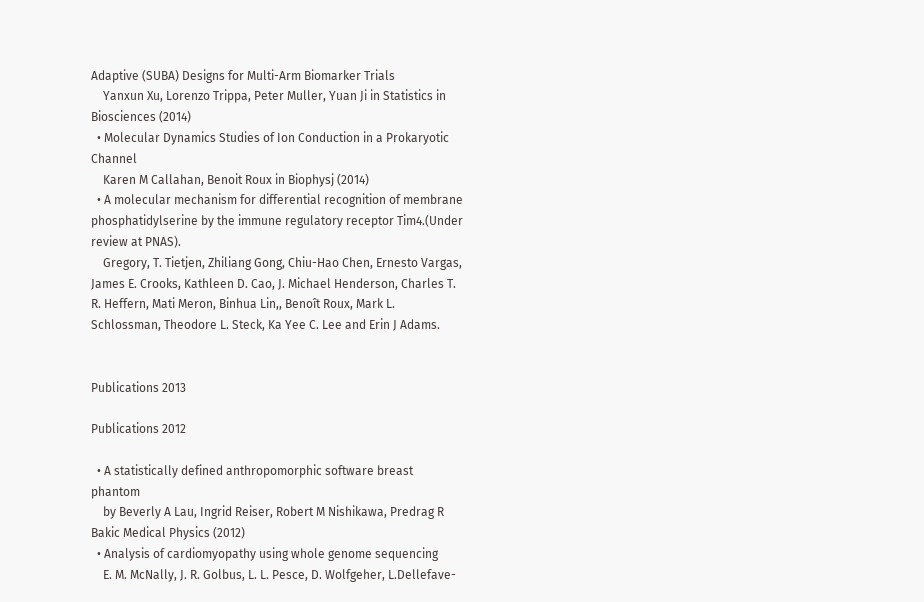Adaptive (SUBA) Designs for Multi-Arm Biomarker Trials
    Yanxun Xu, Lorenzo Trippa, Peter Muller, Yuan Ji in Statistics in Biosciences (2014)
  • Molecular Dynamics Studies of Ion Conduction in a Prokaryotic Channel
    Karen M Callahan, Benoit Roux in Biophysj (2014)
  • A molecular mechanism for differential recognition of membrane phosphatidylserine by the immune regulatory receptor Tim4.(Under review at PNAS).
    Gregory, T. Tietjen, Zhiliang Gong, Chiu-Hao Chen, Ernesto Vargas, James E. Crooks, Kathleen D. Cao, J. Michael Henderson, Charles T. R. Heffern, Mati Meron, Binhua Lin,, Benoît Roux, Mark L. Schlossman, Theodore L. Steck, Ka Yee C. Lee and Erin J Adams.


Publications 2013

Publications 2012

  • A statistically defined anthropomorphic software breast phantom
    by Beverly A Lau, Ingrid Reiser, Robert M Nishikawa, Predrag R Bakic Medical Physics (2012)
  • Analysis of cardiomyopathy using whole genome sequencing
    E. M. McNally, J. R. Golbus, L. L. Pesce, D. Wolfgeher, L.Dellefave-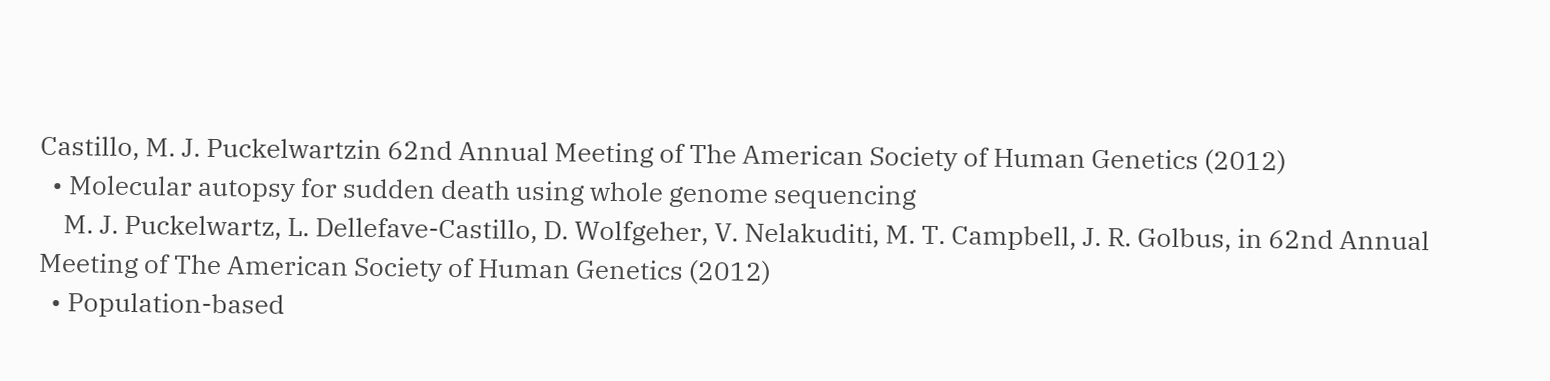Castillo, M. J. Puckelwartzin 62nd Annual Meeting of The American Society of Human Genetics (2012)
  • Molecular autopsy for sudden death using whole genome sequencing
    M. J. Puckelwartz, L. Dellefave-Castillo, D. Wolfgeher, V. Nelakuditi, M. T. Campbell, J. R. Golbus, in 62nd Annual Meeting of The American Society of Human Genetics (2012)
  • Population-based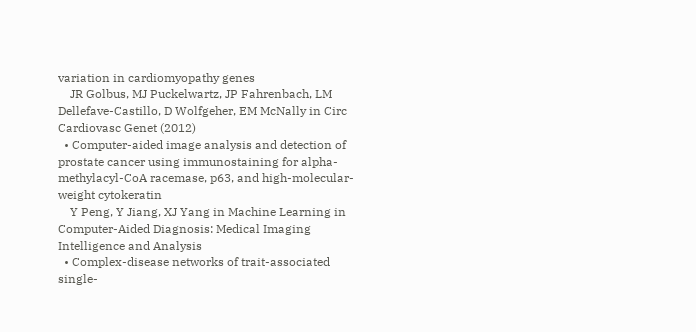variation in cardiomyopathy genes
    JR Golbus, MJ Puckelwartz, JP Fahrenbach, LM Dellefave-Castillo, D Wolfgeher, EM McNally in Circ Cardiovasc Genet (2012)
  • Computer-aided image analysis and detection of prostate cancer using immunostaining for alpha-methylacyl-CoA racemase, p63, and high-molecular-weight cytokeratin
    Y Peng, Y Jiang, XJ Yang in Machine Learning in Computer-Aided Diagnosis: Medical Imaging Intelligence and Analysis
  • Complex-disease networks of trait-associated single-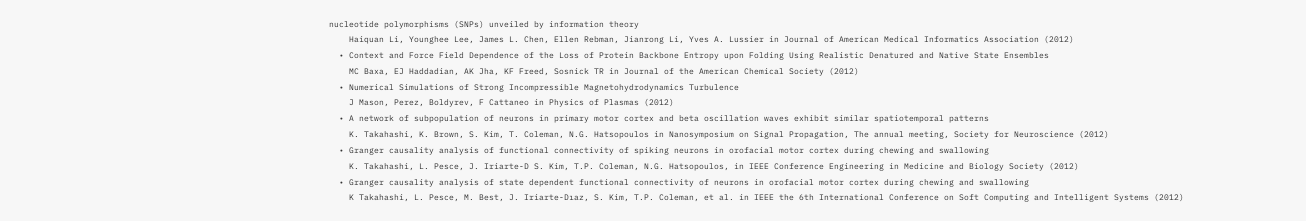nucleotide polymorphisms (SNPs) unveiled by information theory
    Haiquan Li, Younghee Lee, James L. Chen, Ellen Rebman, Jianrong Li, Yves A. Lussier in Journal of American Medical Informatics Association (2012)
  • Context and Force Field Dependence of the Loss of Protein Backbone Entropy upon Folding Using Realistic Denatured and Native State Ensembles
    MC Baxa, EJ Haddadian, AK Jha, KF Freed, Sosnick TR in Journal of the American Chemical Society (2012)
  • Numerical Simulations of Strong Incompressible Magnetohydrodynamics Turbulence
    J Mason, Perez, Boldyrev, F Cattaneo in Physics of Plasmas (2012)
  • A network of subpopulation of neurons in primary motor cortex and beta oscillation waves exhibit similar spatiotemporal patterns
    K. Takahashi, K. Brown, S. Kim, T. Coleman, N.G. Hatsopoulos in Nanosymposium on Signal Propagation, The annual meeting, Society for Neuroscience (2012)
  • Granger causality analysis of functional connectivity of spiking neurons in orofacial motor cortex during chewing and swallowing
    K. Takahashi, L. Pesce, J. Iriarte-D S. Kim, T.P. Coleman, N.G. Hatsopoulos, in IEEE Conference Engineering in Medicine and Biology Society (2012)
  • Granger causality analysis of state dependent functional connectivity of neurons in orofacial motor cortex during chewing and swallowing
    K Takahashi, L. Pesce, M. Best, J. Iriarte-Dıaz, S. Kim, T.P. Coleman, et al. in IEEE the 6th International Conference on Soft Computing and Intelligent Systems (2012)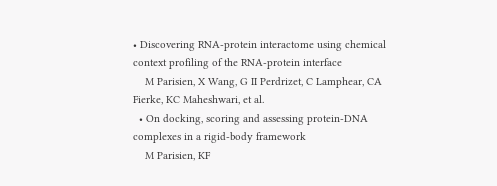• Discovering RNA-protein interactome using chemical context profiling of the RNA-protein interface
    M Parisien, X Wang, G II Perdrizet, C Lamphear, CA Fierke, KC Maheshwari, et al.
  • On docking, scoring and assessing protein-DNA complexes in a rigid-body framework
    M Parisien, KF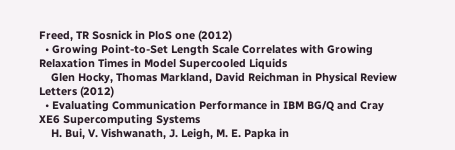Freed, TR Sosnick in PloS one (2012)
  • Growing Point-to-Set Length Scale Correlates with Growing Relaxation Times in Model Supercooled Liquids
    Glen Hocky, Thomas Markland, David Reichman in Physical Review Letters (2012)
  • Evaluating Communication Performance in IBM BG/Q and Cray XE6 Supercomputing Systems
    H. Bui, V. Vishwanath, J. Leigh, M. E. Papka in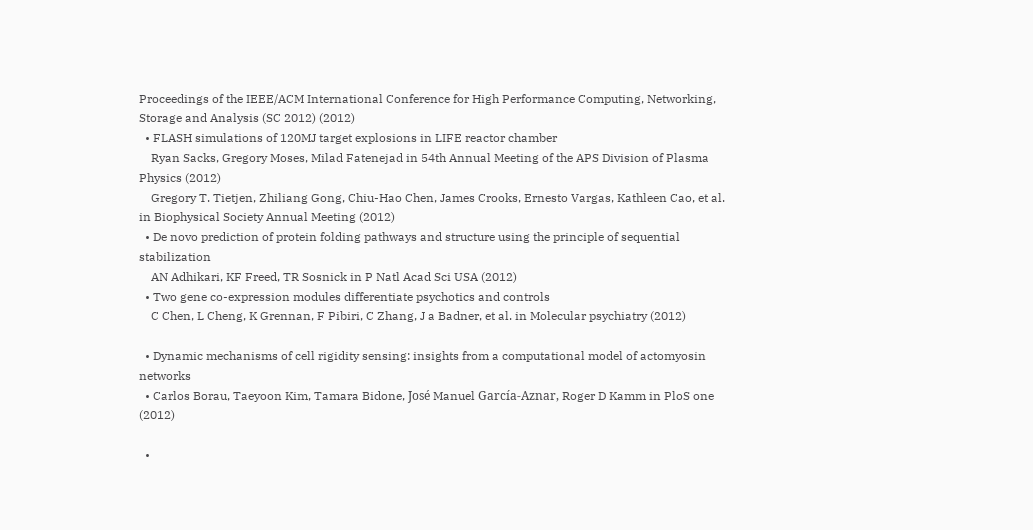Proceedings of the IEEE/ACM International Conference for High Performance Computing, Networking, Storage and Analysis (SC 2012) (2012)
  • FLASH simulations of 120MJ target explosions in LIFE reactor chamber
    Ryan Sacks, Gregory Moses, Milad Fatenejad in 54th Annual Meeting of the APS Division of Plasma Physics (2012)
    Gregory T. Tietjen, Zhiliang Gong, Chiu-Hao Chen, James Crooks, Ernesto Vargas, Kathleen Cao, et al. in Biophysical Society Annual Meeting (2012)
  • De novo prediction of protein folding pathways and structure using the principle of sequential stabilization
    AN Adhikari, KF Freed, TR Sosnick in P Natl Acad Sci USA (2012)
  • Two gene co-expression modules differentiate psychotics and controls
    C Chen, L Cheng, K Grennan, F Pibiri, C Zhang, J a Badner, et al. in Molecular psychiatry (2012)

  • Dynamic mechanisms of cell rigidity sensing: insights from a computational model of actomyosin networks
  • Carlos Borau, Taeyoon Kim, Tamara Bidone, José Manuel García-Aznar, Roger D Kamm in PloS one (2012)

  •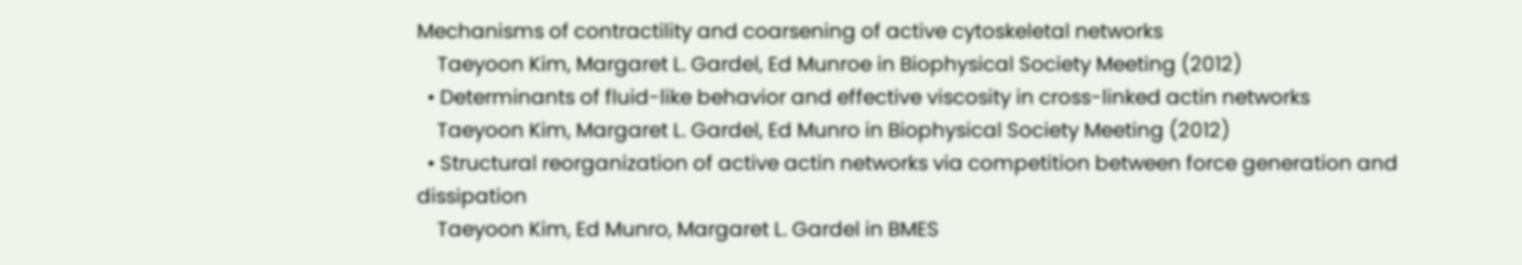Mechanisms of contractility and coarsening of active cytoskeletal networks
    Taeyoon Kim, Margaret L. Gardel, Ed Munroe in Biophysical Society Meeting (2012)
  • Determinants of fluid-like behavior and effective viscosity in cross-linked actin networks
    Taeyoon Kim, Margaret L. Gardel, Ed Munro in Biophysical Society Meeting (2012)
  • Structural reorganization of active actin networks via competition between force generation and dissipation
    Taeyoon Kim, Ed Munro, Margaret L. Gardel in BMES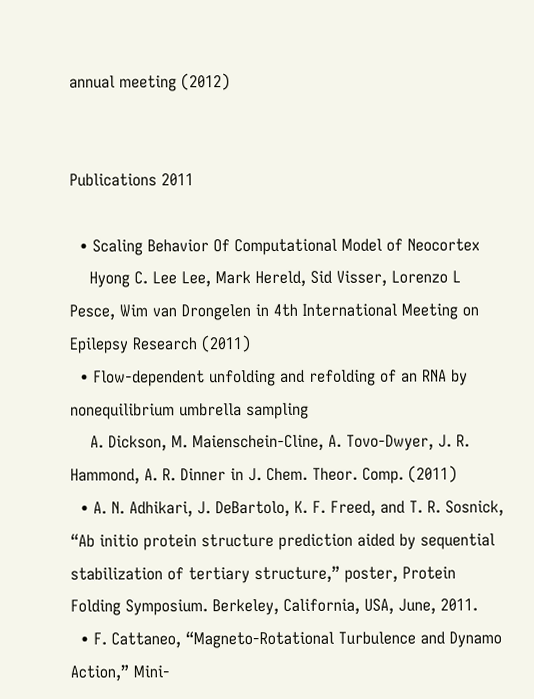annual meeting (2012)


Publications 2011

  • Scaling Behavior Of Computational Model of Neocortex
    Hyong C. Lee Lee, Mark Hereld, Sid Visser, Lorenzo L Pesce, Wim van Drongelen in 4th International Meeting on Epilepsy Research (2011)
  • Flow-dependent unfolding and refolding of an RNA by nonequilibrium umbrella sampling
    A. Dickson, M. Maienschein-Cline, A. Tovo-Dwyer, J. R. Hammond, A. R. Dinner in J. Chem. Theor. Comp. (2011)
  • A. N. Adhikari, J. DeBartolo, K. F. Freed, and T. R. Sosnick, “Ab initio protein structure prediction aided by sequential stabilization of tertiary structure,” poster, Protein Folding Symposium. Berkeley, California, USA, June, 2011.
  • F. Cattaneo, “Magneto-Rotational Turbulence and Dynamo Action,” Mini-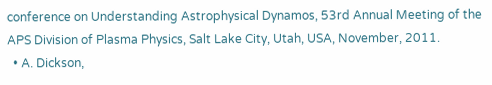conference on Understanding Astrophysical Dynamos, 53rd Annual Meeting of the APS Division of Plasma Physics, Salt Lake City, Utah, USA, November, 2011.
  • A. Dickson,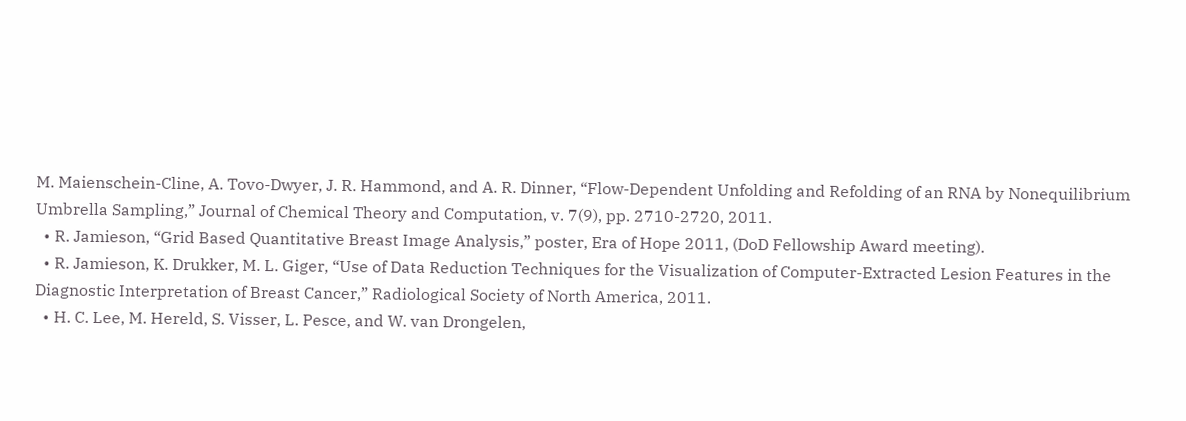M. Maienschein-Cline, A. Tovo-Dwyer, J. R. Hammond, and A. R. Dinner, “Flow-Dependent Unfolding and Refolding of an RNA by Nonequilibrium Umbrella Sampling,” Journal of Chemical Theory and Computation, v. 7(9), pp. 2710-2720, 2011.
  • R. Jamieson, “Grid Based Quantitative Breast Image Analysis,” poster, Era of Hope 2011, (DoD Fellowship Award meeting).
  • R. Jamieson, K. Drukker, M. L. Giger, “Use of Data Reduction Techniques for the Visualization of Computer-Extracted Lesion Features in the Diagnostic Interpretation of Breast Cancer,” Radiological Society of North America, 2011.
  • H. C. Lee, M. Hereld, S. Visser, L. Pesce, and W. van Drongelen,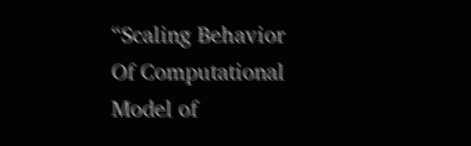“Scaling Behavior Of Computational Model of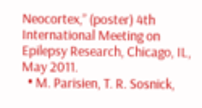Neocortex,” (poster) 4th International Meeting on Epilepsy Research, Chicago, IL, May 2011.
  • M. Parisien, T. R. Sosnick,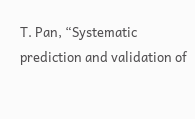T. Pan, “Systematic prediction and validation of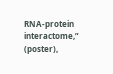RNA-protein interactome,” (poster),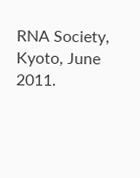RNA Society, Kyoto, June 2011.